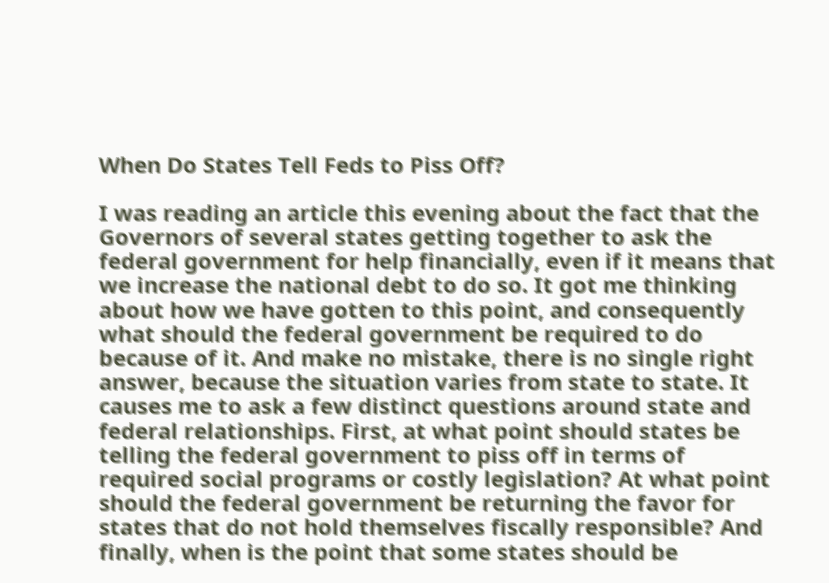When Do States Tell Feds to Piss Off?

I was reading an article this evening about the fact that the Governors of several states getting together to ask the federal government for help financially, even if it means that we increase the national debt to do so. It got me thinking about how we have gotten to this point, and consequently what should the federal government be required to do because of it. And make no mistake, there is no single right answer, because the situation varies from state to state. It causes me to ask a few distinct questions around state and federal relationships. First, at what point should states be telling the federal government to piss off in terms of required social programs or costly legislation? At what point should the federal government be returning the favor for states that do not hold themselves fiscally responsible? And finally, when is the point that some states should be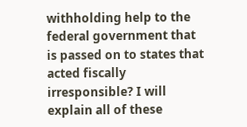withholding help to the federal government that is passed on to states that acted fiscally irresponsible? I will explain all of these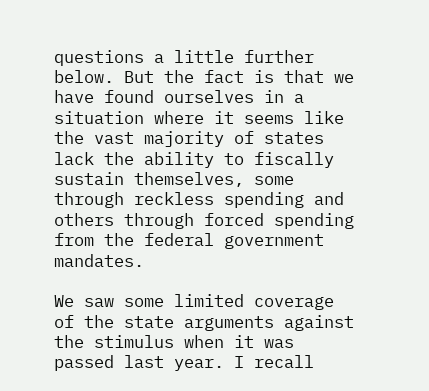questions a little further below. But the fact is that we have found ourselves in a situation where it seems like the vast majority of states lack the ability to fiscally sustain themselves, some through reckless spending and others through forced spending from the federal government mandates.

We saw some limited coverage of the state arguments against the stimulus when it was passed last year. I recall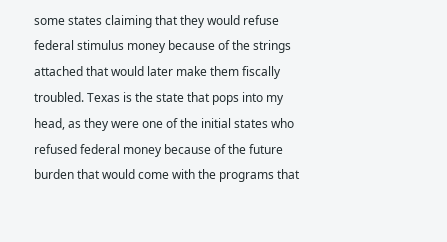some states claiming that they would refuse federal stimulus money because of the strings attached that would later make them fiscally troubled. Texas is the state that pops into my head, as they were one of the initial states who refused federal money because of the future burden that would come with the programs that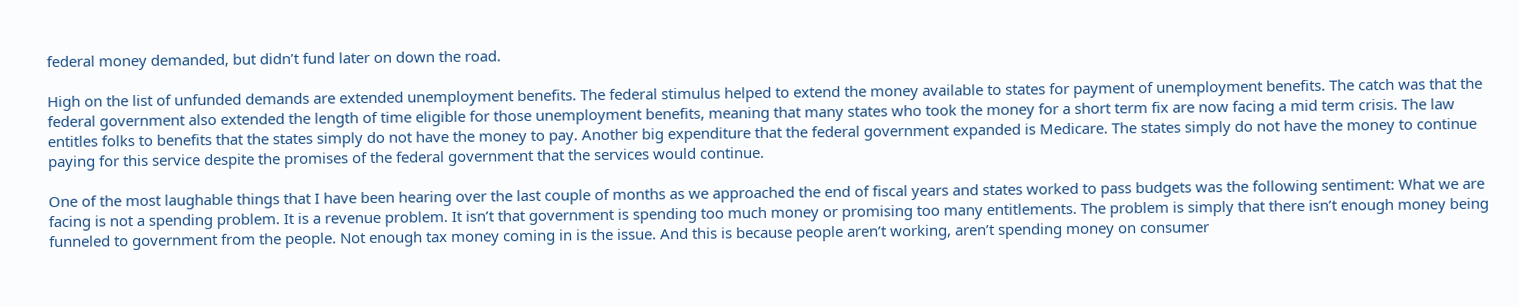federal money demanded, but didn’t fund later on down the road.

High on the list of unfunded demands are extended unemployment benefits. The federal stimulus helped to extend the money available to states for payment of unemployment benefits. The catch was that the federal government also extended the length of time eligible for those unemployment benefits, meaning that many states who took the money for a short term fix are now facing a mid term crisis. The law entitles folks to benefits that the states simply do not have the money to pay. Another big expenditure that the federal government expanded is Medicare. The states simply do not have the money to continue paying for this service despite the promises of the federal government that the services would continue.

One of the most laughable things that I have been hearing over the last couple of months as we approached the end of fiscal years and states worked to pass budgets was the following sentiment: What we are facing is not a spending problem. It is a revenue problem. It isn’t that government is spending too much money or promising too many entitlements. The problem is simply that there isn’t enough money being funneled to government from the people. Not enough tax money coming in is the issue. And this is because people aren’t working, aren’t spending money on consumer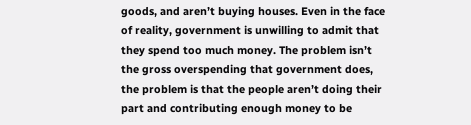goods, and aren’t buying houses. Even in the face of reality, government is unwilling to admit that they spend too much money. The problem isn’t the gross overspending that government does, the problem is that the people aren’t doing their part and contributing enough money to be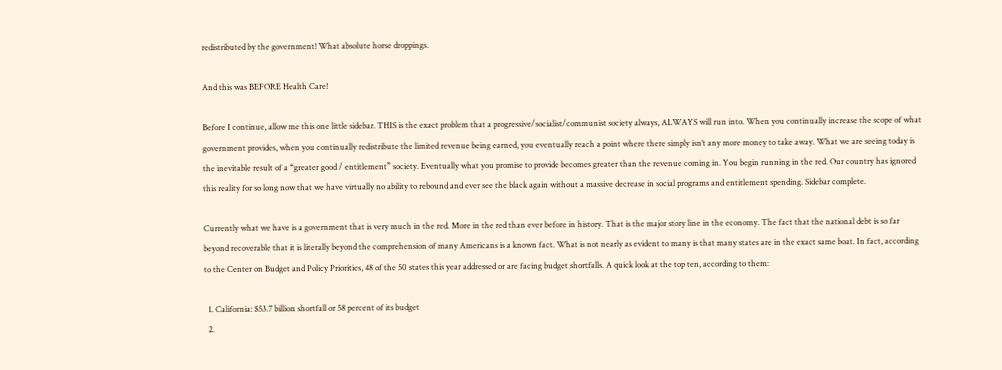redistributed by the government! What absolute horse droppings.

And this was BEFORE Health Care!

Before I continue, allow me this one little sidebar. THIS is the exact problem that a progressive/socialist/communist society always, ALWAYS will run into. When you continually increase the scope of what government provides, when you continually redistribute the limited revenue being earned, you eventually reach a point where there simply isn’t any more money to take away. What we are seeing today is the inevitable result of a “greater good / entitlement” society. Eventually what you promise to provide becomes greater than the revenue coming in. You begin running in the red. Our country has ignored this reality for so long now that we have virtually no ability to rebound and ever see the black again without a massive decrease in social programs and entitlement spending. Sidebar complete.

Currently what we have is a government that is very much in the red. More in the red than ever before in history. That is the major story line in the economy. The fact that the national debt is so far beyond recoverable that it is literally beyond the comprehension of many Americans is a known fact. What is not nearly as evident to many is that many states are in the exact same boat. In fact, according to the Center on Budget and Policy Priorities, 48 of the 50 states this year addressed or are facing budget shortfalls. A quick look at the top ten, according to them:

  1. California: $53.7 billion shortfall or 58 percent of its budget
  2.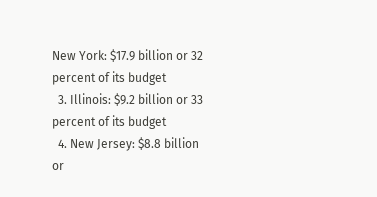New York: $17.9 billion or 32 percent of its budget
  3. Illinois: $9.2 billion or 33 percent of its budget
  4. New Jersey: $8.8 billion or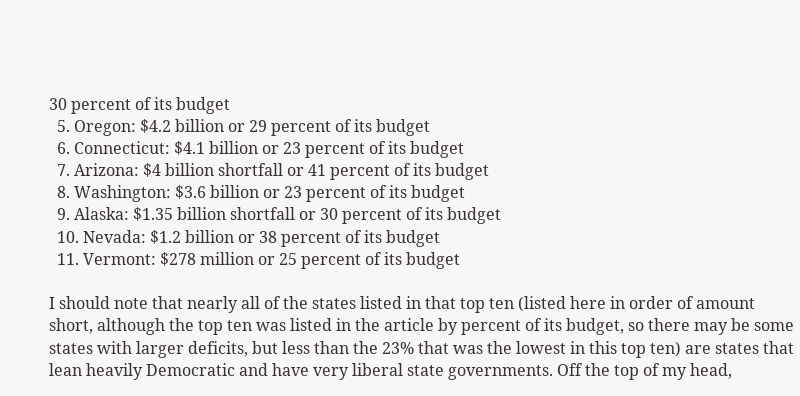30 percent of its budget
  5. Oregon: $4.2 billion or 29 percent of its budget
  6. Connecticut: $4.1 billion or 23 percent of its budget
  7. Arizona: $4 billion shortfall or 41 percent of its budget
  8. Washington: $3.6 billion or 23 percent of its budget
  9. Alaska: $1.35 billion shortfall or 30 percent of its budget
  10. Nevada: $1.2 billion or 38 percent of its budget
  11. Vermont: $278 million or 25 percent of its budget

I should note that nearly all of the states listed in that top ten (listed here in order of amount short, although the top ten was listed in the article by percent of its budget, so there may be some states with larger deficits, but less than the 23% that was the lowest in this top ten) are states that lean heavily Democratic and have very liberal state governments. Off the top of my head,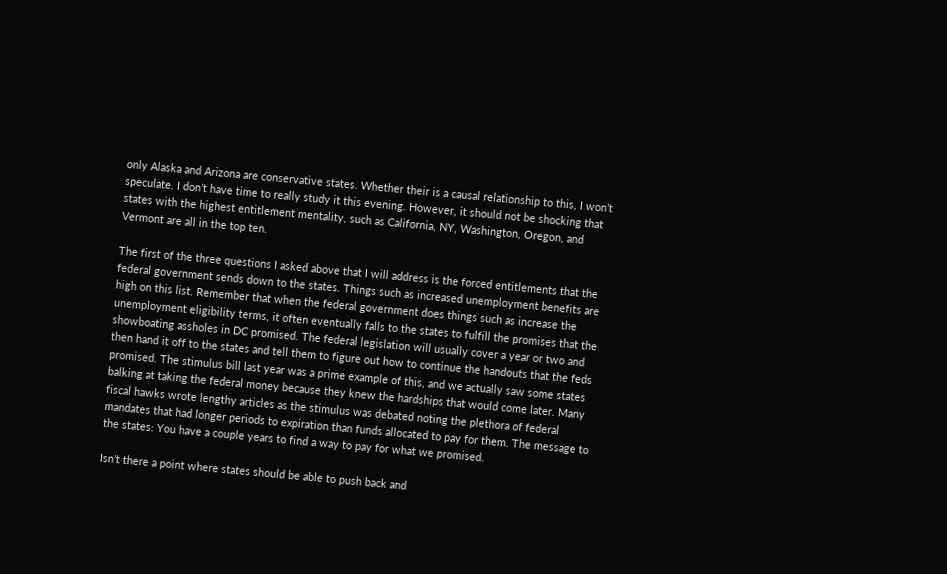only Alaska and Arizona are conservative states. Whether their is a causal relationship to this, I won’t speculate. I don’t have time to really study it this evening. However, it should not be shocking that states with the highest entitlement mentality, such as California, NY, Washington, Oregon, and Vermont are all in the top ten.

The first of the three questions I asked above that I will address is the forced entitlements that the federal government sends down to the states. Things such as increased unemployment benefits are high on this list. Remember that when the federal government does things such as increase the unemployment eligibility terms, it often eventually falls to the states to fulfill the promises that the showboating assholes in DC promised. The federal legislation will usually cover a year or two and then hand it off to the states and tell them to figure out how to continue the handouts that the feds promised. The stimulus bill last year was a prime example of this, and we actually saw some states balking at taking the federal money because they knew the hardships that would come later. Many fiscal hawks wrote lengthy articles as the stimulus was debated noting the plethora of federal mandates that had longer periods to expiration than funds allocated to pay for them. The message to the states: You have a couple years to find a way to pay for what we promised.

Isn’t there a point where states should be able to push back and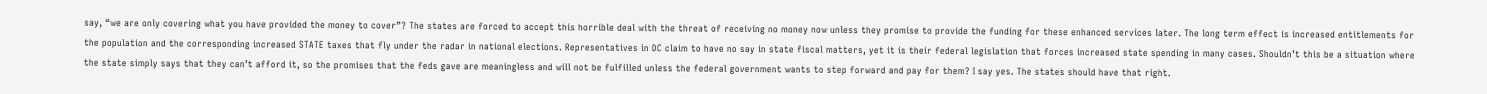say, “we are only covering what you have provided the money to cover”? The states are forced to accept this horrible deal with the threat of receiving no money now unless they promise to provide the funding for these enhanced services later. The long term effect is increased entitlements for the population and the corresponding increased STATE taxes that fly under the radar in national elections. Representatives in DC claim to have no say in state fiscal matters, yet it is their federal legislation that forces increased state spending in many cases. Shouldn’t this be a situation where the state simply says that they can’t afford it, so the promises that the feds gave are meaningless and will not be fulfilled unless the federal government wants to step forward and pay for them? I say yes. The states should have that right.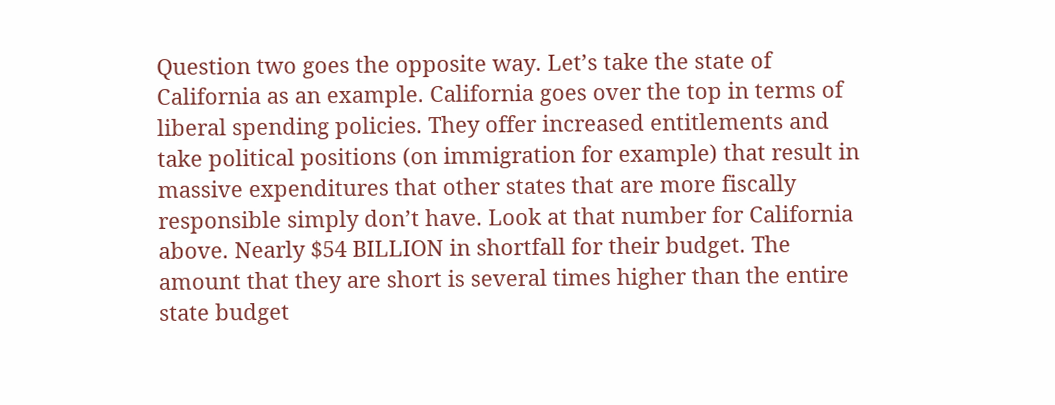Question two goes the opposite way. Let’s take the state of California as an example. California goes over the top in terms of liberal spending policies. They offer increased entitlements and take political positions (on immigration for example) that result in massive expenditures that other states that are more fiscally responsible simply don’t have. Look at that number for California above. Nearly $54 BILLION in shortfall for their budget. The amount that they are short is several times higher than the entire state budget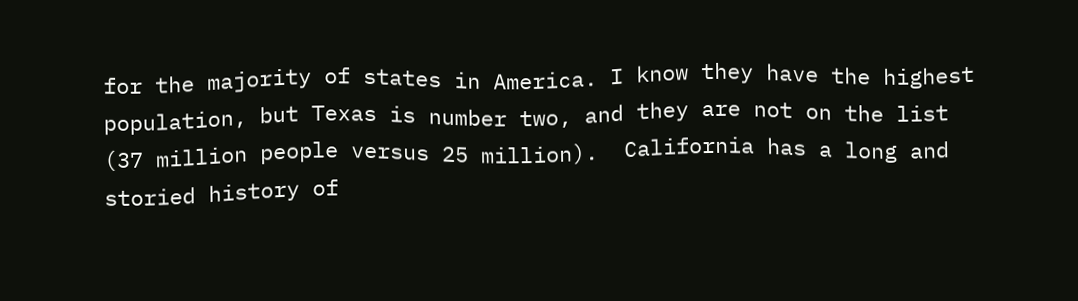for the majority of states in America. I know they have the highest population, but Texas is number two, and they are not on the list (37 million people versus 25 million).  California has a long and storied history of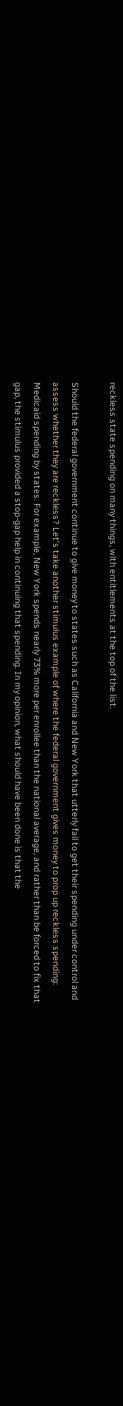reckless state spending on many things, with entitlements at the top of the list.

Should the federal government continue to give money to states such as California and New York that utterly fail to get their spending under control and assess whether they are reckless? Let’s take another stimulus example of where the federal government gives money to prop up reckless spending: Medicaid spending by states. For example, New York spends nearly 73% more per enrollee than the national average, and rather than be forced to fix that gap, the stimulus provided a stop-gap help in continuing that spending. In my opinion, what should have been done is that the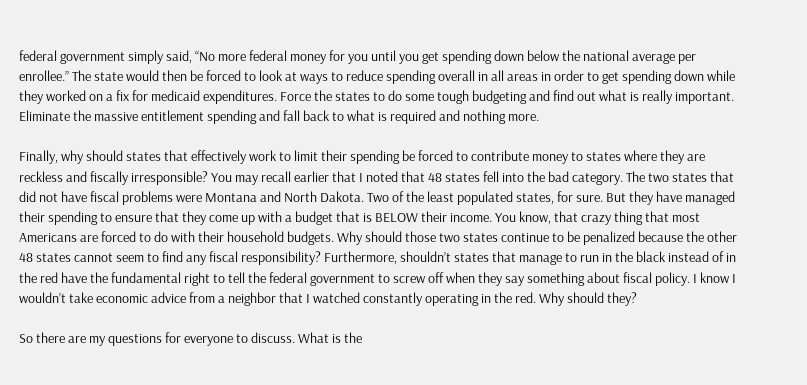federal government simply said, “No more federal money for you until you get spending down below the national average per enrollee.” The state would then be forced to look at ways to reduce spending overall in all areas in order to get spending down while they worked on a fix for medicaid expenditures. Force the states to do some tough budgeting and find out what is really important. Eliminate the massive entitlement spending and fall back to what is required and nothing more.

Finally, why should states that effectively work to limit their spending be forced to contribute money to states where they are reckless and fiscally irresponsible? You may recall earlier that I noted that 48 states fell into the bad category. The two states that did not have fiscal problems were Montana and North Dakota. Two of the least populated states, for sure. But they have managed their spending to ensure that they come up with a budget that is BELOW their income. You know, that crazy thing that most Americans are forced to do with their household budgets. Why should those two states continue to be penalized because the other 48 states cannot seem to find any fiscal responsibility? Furthermore, shouldn’t states that manage to run in the black instead of in the red have the fundamental right to tell the federal government to screw off when they say something about fiscal policy. I know I wouldn’t take economic advice from a neighbor that I watched constantly operating in the red. Why should they?

So there are my questions for everyone to discuss. What is the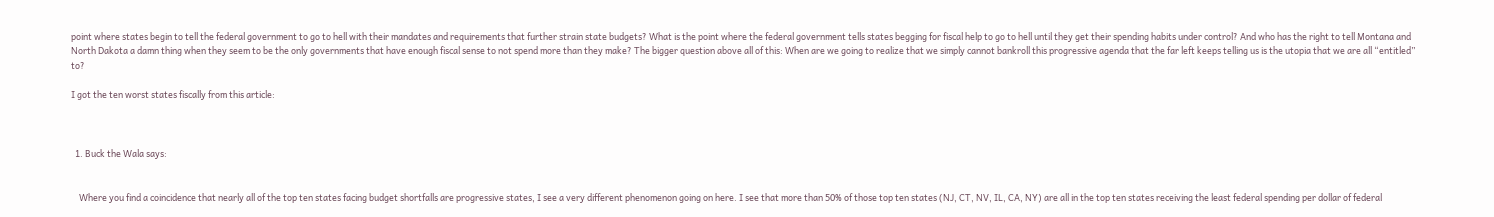point where states begin to tell the federal government to go to hell with their mandates and requirements that further strain state budgets? What is the point where the federal government tells states begging for fiscal help to go to hell until they get their spending habits under control? And who has the right to tell Montana and North Dakota a damn thing when they seem to be the only governments that have enough fiscal sense to not spend more than they make? The bigger question above all of this: When are we going to realize that we simply cannot bankroll this progressive agenda that the far left keeps telling us is the utopia that we are all “entitled” to?

I got the ten worst states fiscally from this article:



  1. Buck the Wala says:


    Where you find a coincidence that nearly all of the top ten states facing budget shortfalls are progressive states, I see a very different phenomenon going on here. I see that more than 50% of those top ten states (NJ, CT, NV, IL, CA, NY) are all in the top ten states receiving the least federal spending per dollar of federal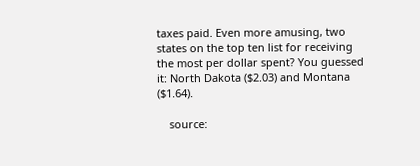taxes paid. Even more amusing, two states on the top ten list for receiving the most per dollar spent? You guessed it: North Dakota ($2.03) and Montana ($1.64).

    source: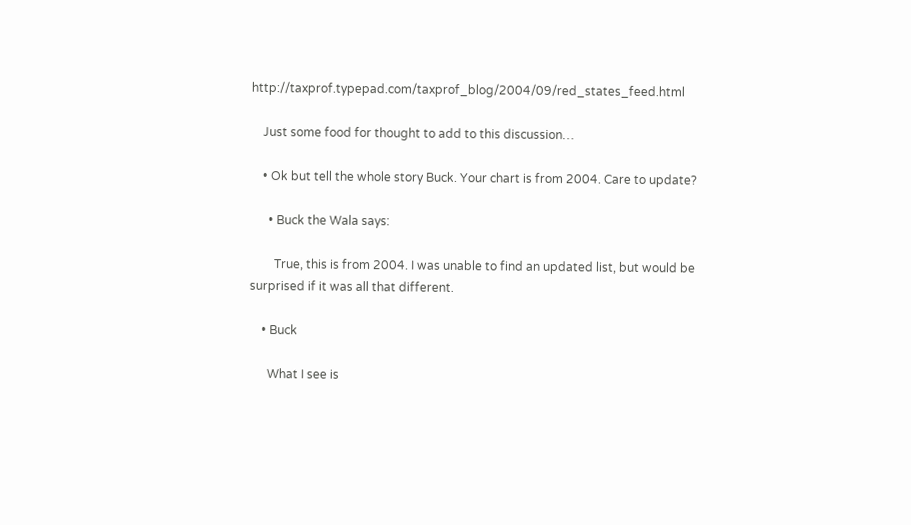http://taxprof.typepad.com/taxprof_blog/2004/09/red_states_feed.html

    Just some food for thought to add to this discussion…

    • Ok but tell the whole story Buck. Your chart is from 2004. Care to update?

      • Buck the Wala says:

        True, this is from 2004. I was unable to find an updated list, but would be surprised if it was all that different.

    • Buck

      What I see is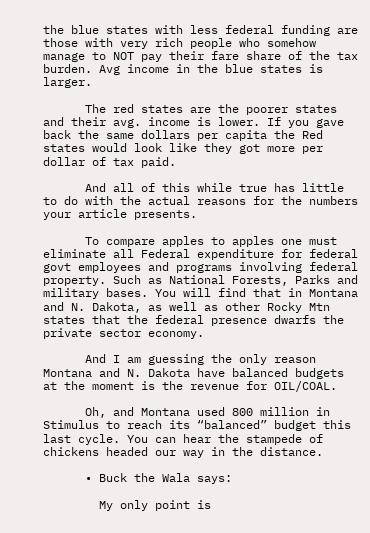the blue states with less federal funding are those with very rich people who somehow manage to NOT pay their fare share of the tax burden. Avg income in the blue states is larger.

      The red states are the poorer states and their avg. income is lower. If you gave back the same dollars per capita the Red states would look like they got more per dollar of tax paid.

      And all of this while true has little to do with the actual reasons for the numbers your article presents.

      To compare apples to apples one must eliminate all Federal expenditure for federal govt employees and programs involving federal property. Such as National Forests, Parks and military bases. You will find that in Montana and N. Dakota, as well as other Rocky Mtn states that the federal presence dwarfs the private sector economy.

      And I am guessing the only reason Montana and N. Dakota have balanced budgets at the moment is the revenue for OIL/COAL.

      Oh, and Montana used 800 million in Stimulus to reach its “balanced” budget this last cycle. You can hear the stampede of chickens headed our way in the distance.

      • Buck the Wala says:

        My only point is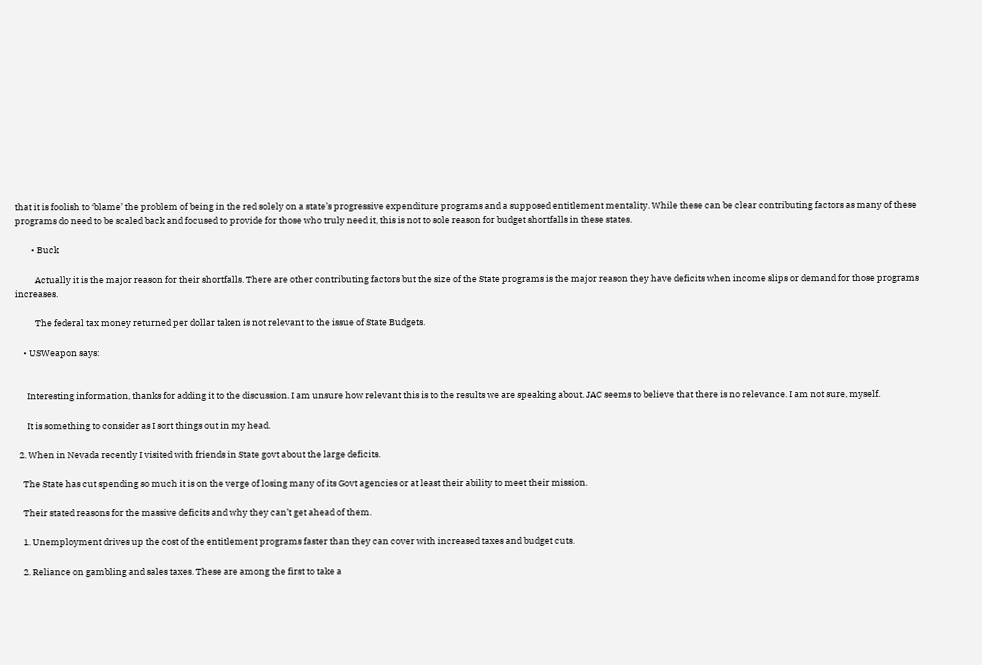that it is foolish to ‘blame’ the problem of being in the red solely on a state’s progressive expenditure programs and a supposed entitlement mentality. While these can be clear contributing factors as many of these programs do need to be scaled back and focused to provide for those who truly need it, this is not to sole reason for budget shortfalls in these states.

        • Buck

          Actually it is the major reason for their shortfalls. There are other contributing factors but the size of the State programs is the major reason they have deficits when income slips or demand for those programs increases.

          The federal tax money returned per dollar taken is not relevant to the issue of State Budgets.

    • USWeapon says:


      Interesting information, thanks for adding it to the discussion. I am unsure how relevant this is to the results we are speaking about. JAC seems to believe that there is no relevance. I am not sure, myself.

      It is something to consider as I sort things out in my head.

  2. When in Nevada recently I visited with friends in State govt about the large deficits.

    The State has cut spending so much it is on the verge of losing many of its Govt agencies or at least their ability to meet their mission.

    Their stated reasons for the massive deficits and why they can’t get ahead of them.

    1. Unemployment drives up the cost of the entitlement programs faster than they can cover with increased taxes and budget cuts.

    2. Reliance on gambling and sales taxes. These are among the first to take a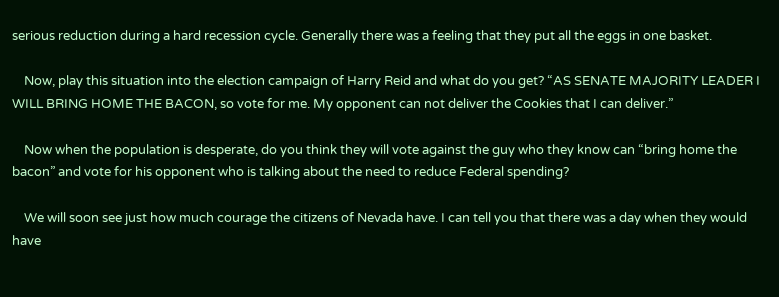serious reduction during a hard recession cycle. Generally there was a feeling that they put all the eggs in one basket.

    Now, play this situation into the election campaign of Harry Reid and what do you get? “AS SENATE MAJORITY LEADER I WILL BRING HOME THE BACON, so vote for me. My opponent can not deliver the Cookies that I can deliver.”

    Now when the population is desperate, do you think they will vote against the guy who they know can “bring home the bacon” and vote for his opponent who is talking about the need to reduce Federal spending?

    We will soon see just how much courage the citizens of Nevada have. I can tell you that there was a day when they would have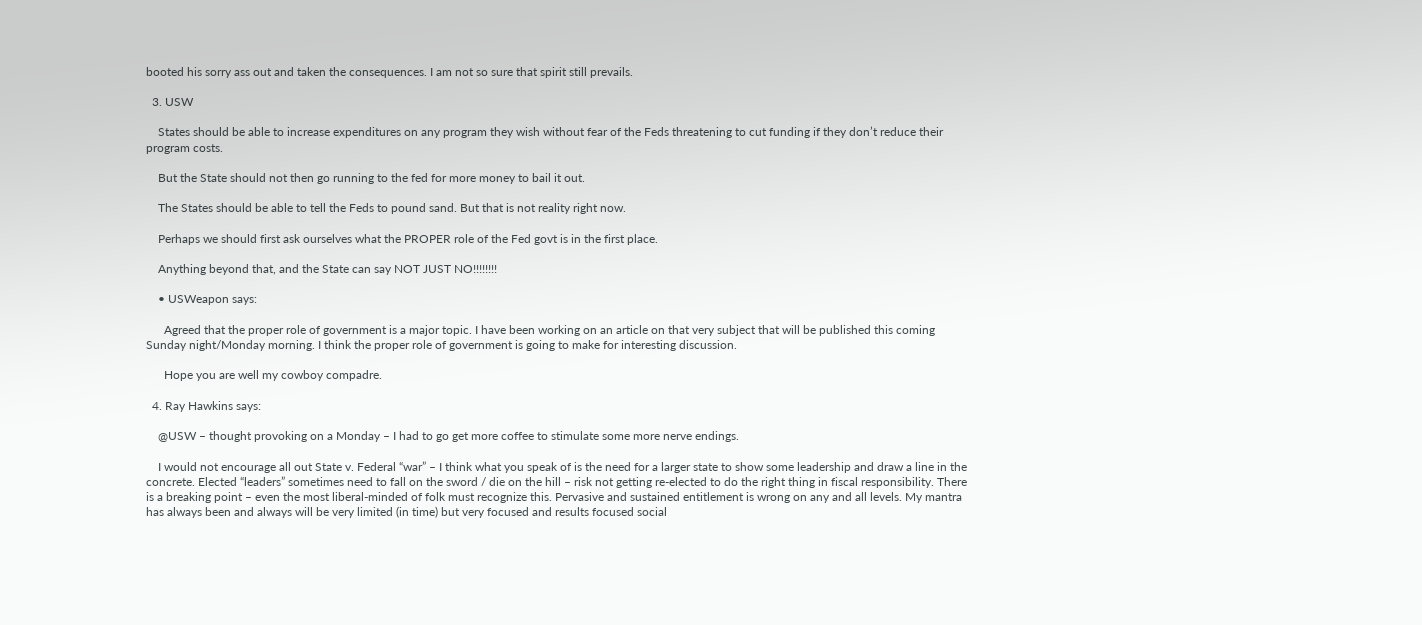booted his sorry ass out and taken the consequences. I am not so sure that spirit still prevails.

  3. USW

    States should be able to increase expenditures on any program they wish without fear of the Feds threatening to cut funding if they don’t reduce their program costs.

    But the State should not then go running to the fed for more money to bail it out.

    The States should be able to tell the Feds to pound sand. But that is not reality right now.

    Perhaps we should first ask ourselves what the PROPER role of the Fed govt is in the first place.

    Anything beyond that, and the State can say NOT JUST NO!!!!!!!!

    • USWeapon says:

      Agreed that the proper role of government is a major topic. I have been working on an article on that very subject that will be published this coming Sunday night/Monday morning. I think the proper role of government is going to make for interesting discussion.

      Hope you are well my cowboy compadre.

  4. Ray Hawkins says:

    @USW – thought provoking on a Monday – I had to go get more coffee to stimulate some more nerve endings.

    I would not encourage all out State v. Federal “war” – I think what you speak of is the need for a larger state to show some leadership and draw a line in the concrete. Elected “leaders” sometimes need to fall on the sword / die on the hill – risk not getting re-elected to do the right thing in fiscal responsibility. There is a breaking point – even the most liberal-minded of folk must recognize this. Pervasive and sustained entitlement is wrong on any and all levels. My mantra has always been and always will be very limited (in time) but very focused and results focused social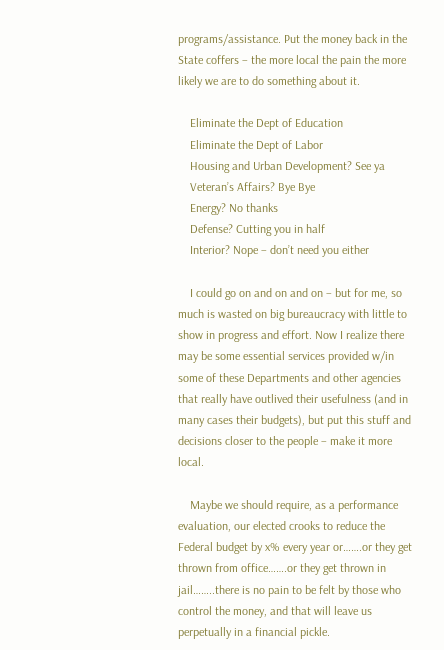programs/assistance. Put the money back in the State coffers – the more local the pain the more likely we are to do something about it.

    Eliminate the Dept of Education
    Eliminate the Dept of Labor
    Housing and Urban Development? See ya
    Veteran’s Affairs? Bye Bye
    Energy? No thanks
    Defense? Cutting you in half
    Interior? Nope – don’t need you either

    I could go on and on and on – but for me, so much is wasted on big bureaucracy with little to show in progress and effort. Now I realize there may be some essential services provided w/in some of these Departments and other agencies that really have outlived their usefulness (and in many cases their budgets), but put this stuff and decisions closer to the people – make it more local.

    Maybe we should require, as a performance evaluation, our elected crooks to reduce the Federal budget by x% every year or…….or they get thrown from office…….or they get thrown in jail……..there is no pain to be felt by those who control the money, and that will leave us perpetually in a financial pickle.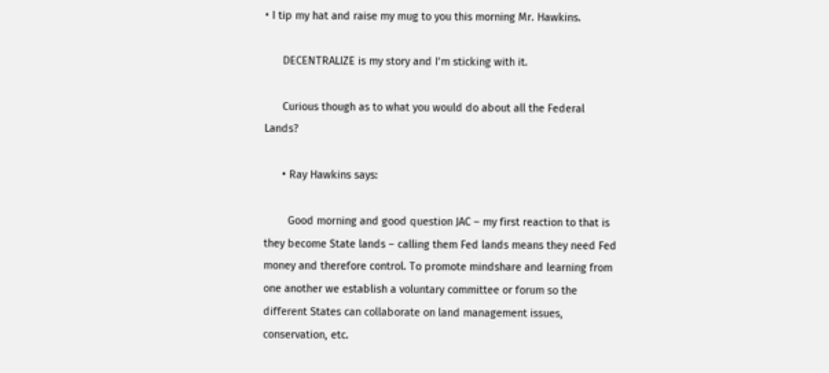• I tip my hat and raise my mug to you this morning Mr. Hawkins.

      DECENTRALIZE is my story and I’m sticking with it.

      Curious though as to what you would do about all the Federal Lands?

      • Ray Hawkins says:

        Good morning and good question JAC – my first reaction to that is they become State lands – calling them Fed lands means they need Fed money and therefore control. To promote mindshare and learning from one another we establish a voluntary committee or forum so the different States can collaborate on land management issues, conservation, etc.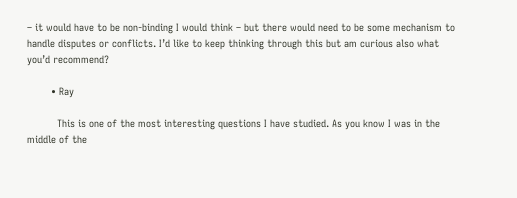– it would have to be non-binding I would think – but there would need to be some mechanism to handle disputes or conflicts. I’d like to keep thinking through this but am curious also what you’d recommend?

        • Ray

          This is one of the most interesting questions I have studied. As you know I was in the middle of the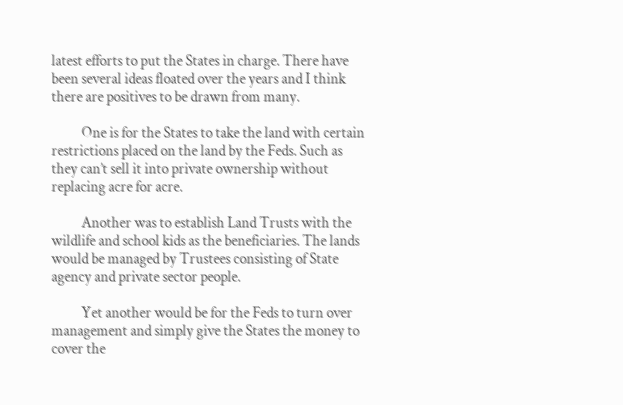latest efforts to put the States in charge. There have been several ideas floated over the years and I think there are positives to be drawn from many.

          One is for the States to take the land with certain restrictions placed on the land by the Feds. Such as they can’t sell it into private ownership without replacing acre for acre.

          Another was to establish Land Trusts with the wildlife and school kids as the beneficiaries. The lands would be managed by Trustees consisting of State agency and private sector people.

          Yet another would be for the Feds to turn over management and simply give the States the money to cover the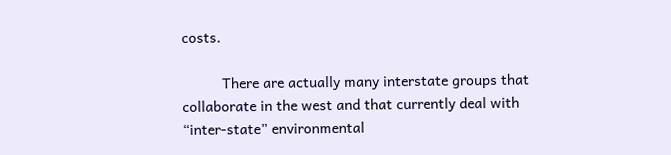costs.

          There are actually many interstate groups that collaborate in the west and that currently deal with “inter-state” environmental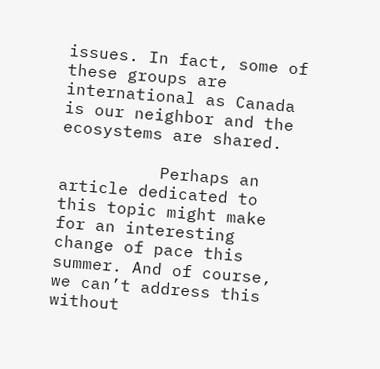issues. In fact, some of these groups are international as Canada is our neighbor and the ecosystems are shared.

          Perhaps an article dedicated to this topic might make for an interesting change of pace this summer. And of course, we can’t address this without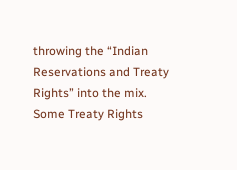throwing the “Indian Reservations and Treaty Rights” into the mix. Some Treaty Rights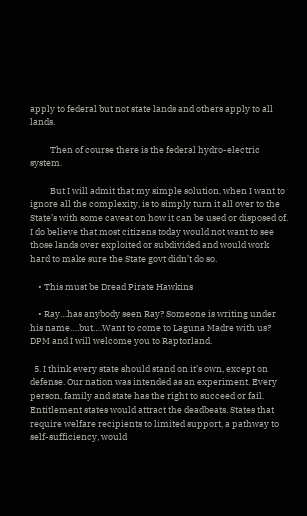apply to federal but not state lands and others apply to all lands.

          Then of course there is the federal hydro-electric system.

          But I will admit that my simple solution, when I want to ignore all the complexity, is to simply turn it all over to the State’s with some caveat on how it can be used or disposed of. I do believe that most citizens today would not want to see those lands over exploited or subdivided and would work hard to make sure the State govt didn’t do so.

    • This must be Dread Pirate Hawkins

    • Ray…has anybody seen Ray? Someone is writing under his name….but….Want to come to Laguna Madre with us? DPM and I will welcome you to Raptorland.

  5. I think every state should stand on it’s own, except on defense. Our nation was intended as an experiment. Every person, family and state has the right to succeed or fail. Entitlement states would attract the deadbeats. States that require welfare recipients to limited support, a pathway to self-sufficiency, would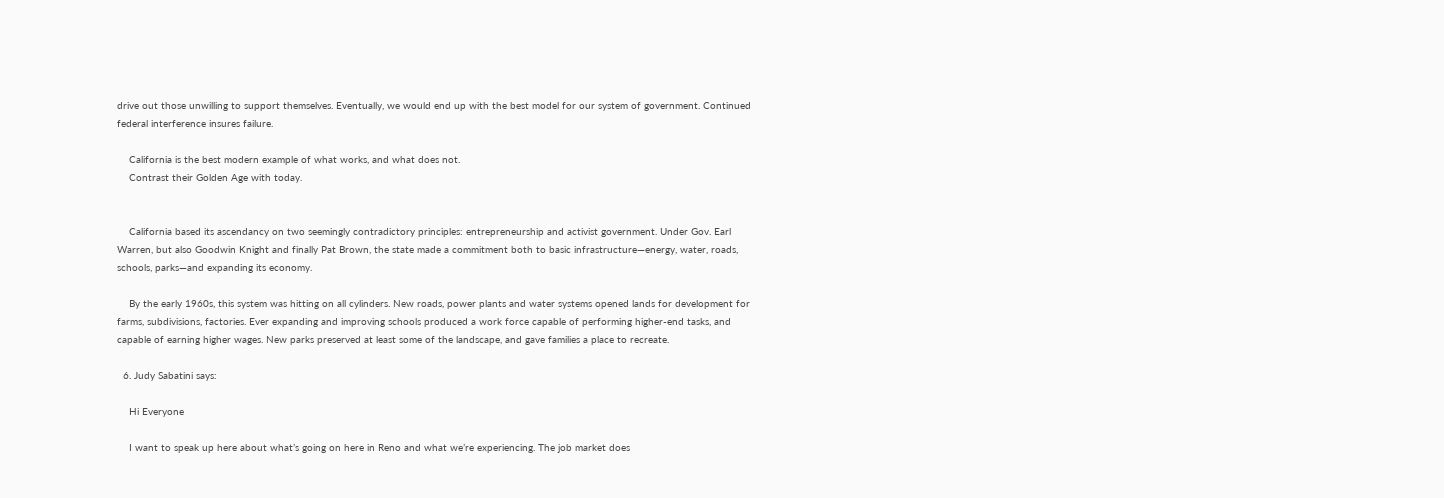drive out those unwilling to support themselves. Eventually, we would end up with the best model for our system of government. Continued federal interference insures failure.

    California is the best modern example of what works, and what does not.
    Contrast their Golden Age with today.


    California based its ascendancy on two seemingly contradictory principles: entrepreneurship and activist government. Under Gov. Earl Warren, but also Goodwin Knight and finally Pat Brown, the state made a commitment both to basic infrastructure—energy, water, roads, schools, parks—and expanding its economy.

    By the early 1960s, this system was hitting on all cylinders. New roads, power plants and water systems opened lands for development for farms, subdivisions, factories. Ever expanding and improving schools produced a work force capable of performing higher-end tasks, and capable of earning higher wages. New parks preserved at least some of the landscape, and gave families a place to recreate.

  6. Judy Sabatini says:

    Hi Everyone

    I want to speak up here about what’s going on here in Reno and what we’re experiencing. The job market does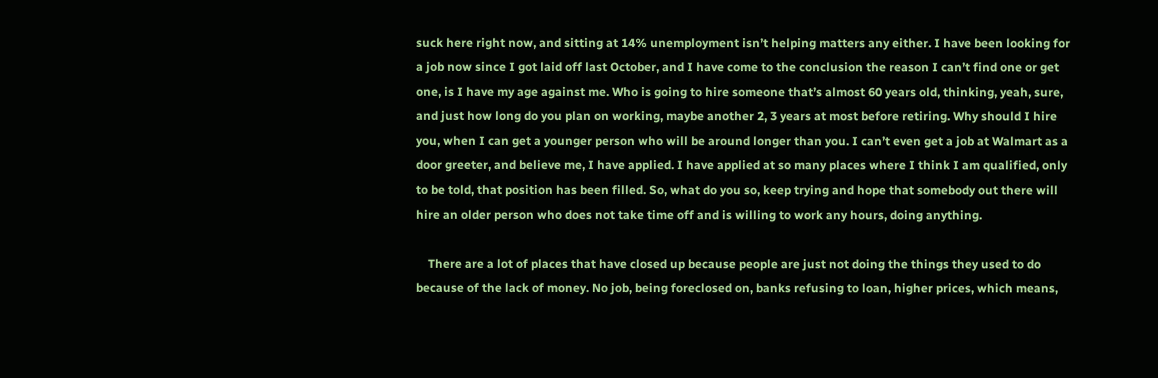suck here right now, and sitting at 14% unemployment isn’t helping matters any either. I have been looking for a job now since I got laid off last October, and I have come to the conclusion the reason I can’t find one or get one, is I have my age against me. Who is going to hire someone that’s almost 60 years old, thinking, yeah, sure, and just how long do you plan on working, maybe another 2, 3 years at most before retiring. Why should I hire you, when I can get a younger person who will be around longer than you. I can’t even get a job at Walmart as a door greeter, and believe me, I have applied. I have applied at so many places where I think I am qualified, only to be told, that position has been filled. So, what do you so, keep trying and hope that somebody out there will hire an older person who does not take time off and is willing to work any hours, doing anything.

    There are a lot of places that have closed up because people are just not doing the things they used to do because of the lack of money. No job, being foreclosed on, banks refusing to loan, higher prices, which means,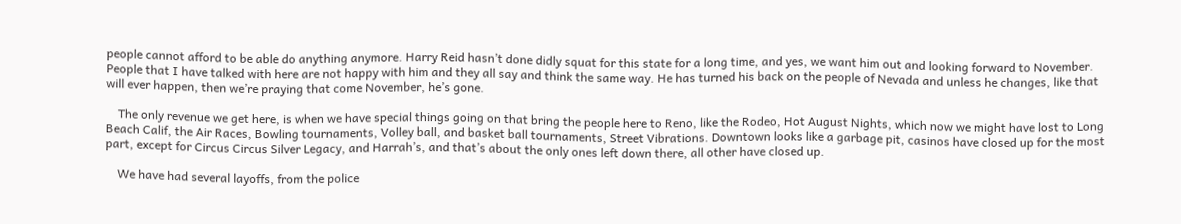people cannot afford to be able do anything anymore. Harry Reid hasn’t done didly squat for this state for a long time, and yes, we want him out and looking forward to November. People that I have talked with here are not happy with him and they all say and think the same way. He has turned his back on the people of Nevada and unless he changes, like that will ever happen, then we’re praying that come November, he’s gone.

    The only revenue we get here, is when we have special things going on that bring the people here to Reno, like the Rodeo, Hot August Nights, which now we might have lost to Long Beach Calif, the Air Races, Bowling tournaments, Volley ball, and basket ball tournaments, Street Vibrations. Downtown looks like a garbage pit, casinos have closed up for the most part, except for Circus Circus Silver Legacy, and Harrah’s, and that’s about the only ones left down there, all other have closed up.

    We have had several layoffs, from the police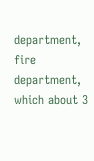department, fire department, which about 3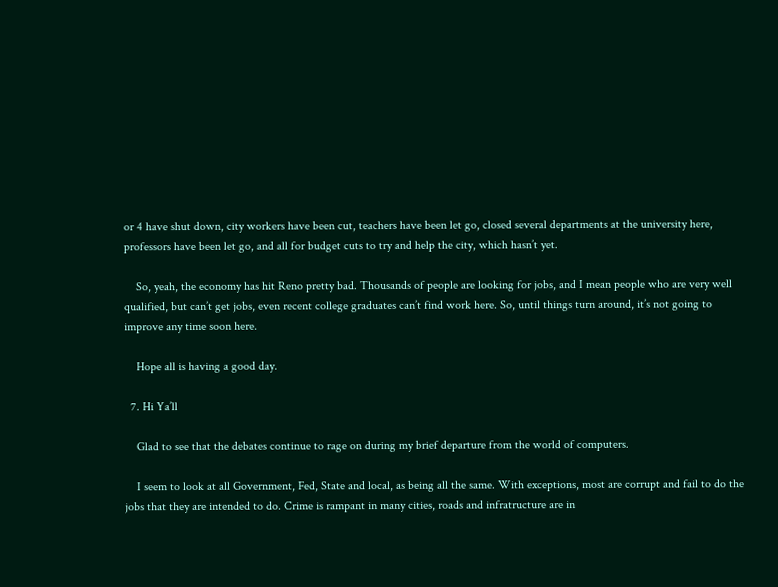or 4 have shut down, city workers have been cut, teachers have been let go, closed several departments at the university here, professors have been let go, and all for budget cuts to try and help the city, which hasn’t yet.

    So, yeah, the economy has hit Reno pretty bad. Thousands of people are looking for jobs, and I mean people who are very well qualified, but can’t get jobs, even recent college graduates can’t find work here. So, until things turn around, it’s not going to improve any time soon here.

    Hope all is having a good day.

  7. Hi Ya’ll

    Glad to see that the debates continue to rage on during my brief departure from the world of computers.

    I seem to look at all Government, Fed, State and local, as being all the same. With exceptions, most are corrupt and fail to do the jobs that they are intended to do. Crime is rampant in many cities, roads and infratructure are in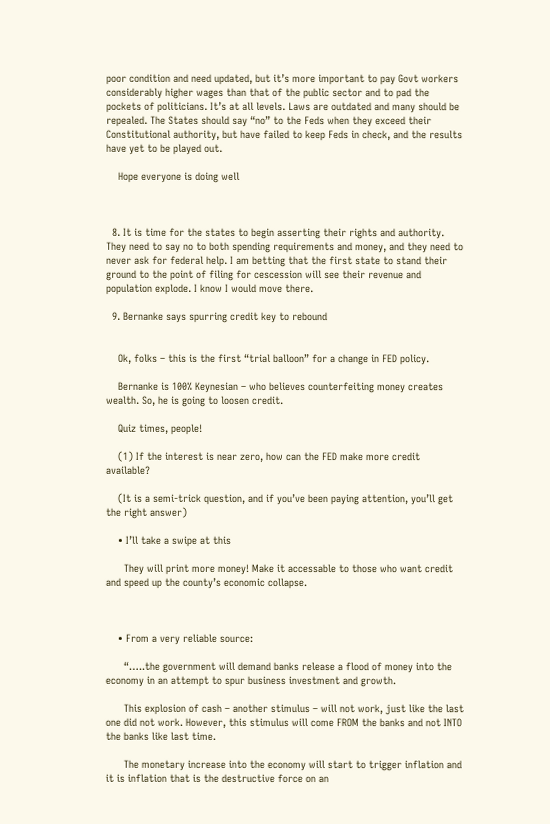poor condition and need updated, but it’s more important to pay Govt workers considerably higher wages than that of the public sector and to pad the pockets of politicians. It’s at all levels. Laws are outdated and many should be repealed. The States should say “no” to the Feds when they exceed their Constitutional authority, but have failed to keep Feds in check, and the results have yet to be played out.

    Hope everyone is doing well



  8. It is time for the states to begin asserting their rights and authority. They need to say no to both spending requirements and money, and they need to never ask for federal help. I am betting that the first state to stand their ground to the point of filing for cescession will see their revenue and population explode. I know I would move there.

  9. Bernanke says spurring credit key to rebound


    Ok, folks – this is the first “trial balloon” for a change in FED policy.

    Bernanke is 100% Keynesian – who believes counterfeiting money creates wealth. So, he is going to loosen credit.

    Quiz times, people!

    (1) If the interest is near zero, how can the FED make more credit available?

    (It is a semi-trick question, and if you’ve been paying attention, you’ll get the right answer)

    • I’ll take a swipe at this

      They will print more money! Make it accessable to those who want credit and speed up the county’s economic collapse.



    • From a very reliable source:

      “…..the government will demand banks release a flood of money into the economy in an attempt to spur business investment and growth.

      This explosion of cash – another stimulus – will not work, just like the last one did not work. However, this stimulus will come FROM the banks and not INTO the banks like last time.

      The monetary increase into the economy will start to trigger inflation and it is inflation that is the destructive force on an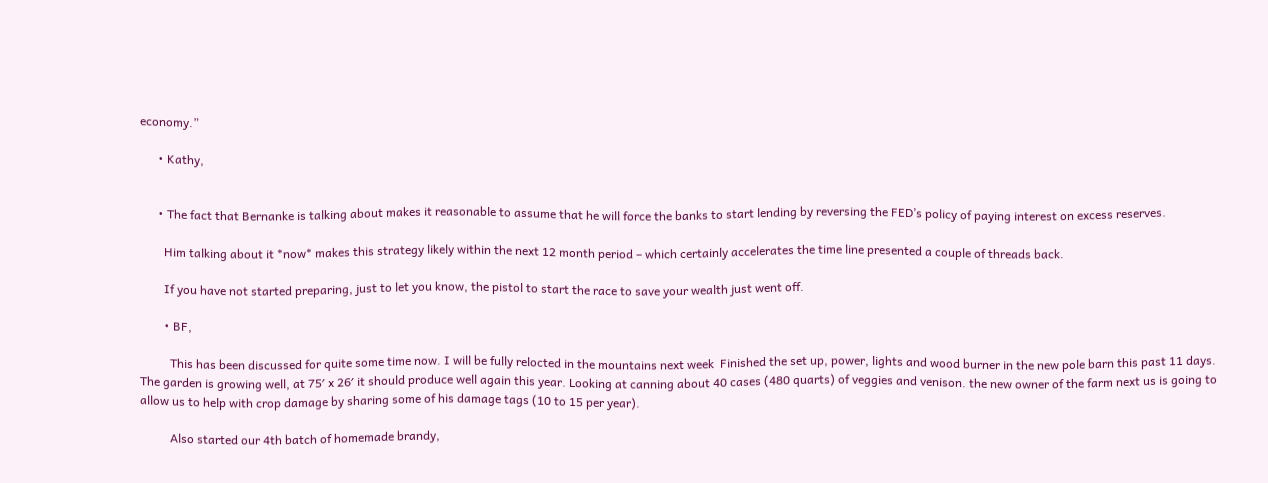economy.”

      • Kathy,


      • The fact that Bernanke is talking about makes it reasonable to assume that he will force the banks to start lending by reversing the FED’s policy of paying interest on excess reserves.

        Him talking about it *now* makes this strategy likely within the next 12 month period – which certainly accelerates the time line presented a couple of threads back.

        If you have not started preparing, just to let you know, the pistol to start the race to save your wealth just went off.

        • BF,

          This has been discussed for quite some time now. I will be fully relocted in the mountains next week  Finished the set up, power, lights and wood burner in the new pole barn this past 11 days. The garden is growing well, at 75′ x 26′ it should produce well again this year. Looking at canning about 40 cases (480 quarts) of veggies and venison. the new owner of the farm next us is going to allow us to help with crop damage by sharing some of his damage tags (10 to 15 per year).

          Also started our 4th batch of homemade brandy,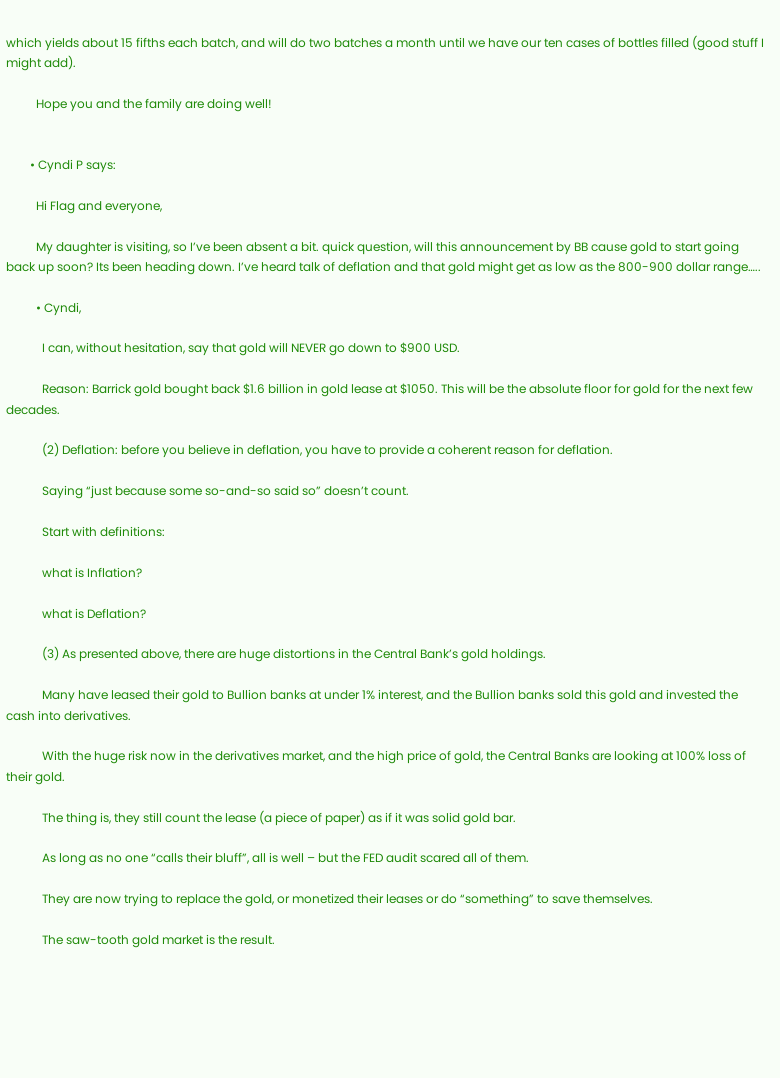which yields about 15 fifths each batch, and will do two batches a month until we have our ten cases of bottles filled (good stuff I might add).

          Hope you and the family are doing well!


        • Cyndi P says:

          Hi Flag and everyone,

          My daughter is visiting, so I’ve been absent a bit. quick question, will this announcement by BB cause gold to start going back up soon? Its been heading down. I’ve heard talk of deflation and that gold might get as low as the 800-900 dollar range…..

          • Cyndi,

            I can, without hesitation, say that gold will NEVER go down to $900 USD.

            Reason: Barrick gold bought back $1.6 billion in gold lease at $1050. This will be the absolute floor for gold for the next few decades.

            (2) Deflation: before you believe in deflation, you have to provide a coherent reason for deflation.

            Saying “just because some so-and-so said so” doesn’t count.

            Start with definitions:

            what is Inflation?

            what is Deflation?

            (3) As presented above, there are huge distortions in the Central Bank’s gold holdings.

            Many have leased their gold to Bullion banks at under 1% interest, and the Bullion banks sold this gold and invested the cash into derivatives.

            With the huge risk now in the derivatives market, and the high price of gold, the Central Banks are looking at 100% loss of their gold.

            The thing is, they still count the lease (a piece of paper) as if it was solid gold bar.

            As long as no one “calls their bluff”, all is well – but the FED audit scared all of them.

            They are now trying to replace the gold, or monetized their leases or do “something” to save themselves.

            The saw-tooth gold market is the result.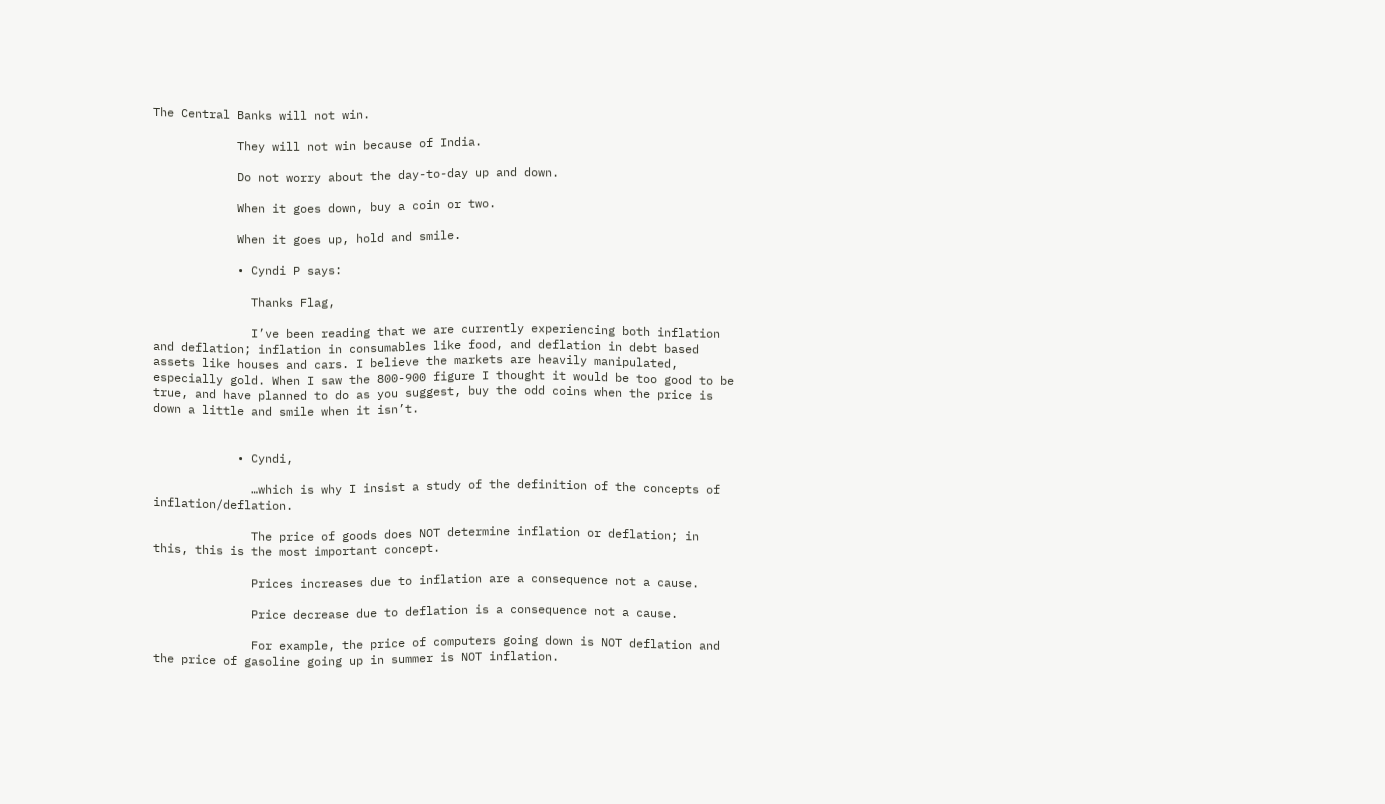The Central Banks will not win.

            They will not win because of India.

            Do not worry about the day-to-day up and down.

            When it goes down, buy a coin or two.

            When it goes up, hold and smile.

            • Cyndi P says:

              Thanks Flag,

              I’ve been reading that we are currently experiencing both inflation and deflation; inflation in consumables like food, and deflation in debt based assets like houses and cars. I believe the markets are heavily manipulated, especially gold. When I saw the 800-900 figure I thought it would be too good to be true, and have planned to do as you suggest, buy the odd coins when the price is down a little and smile when it isn’t.


            • Cyndi,

              …which is why I insist a study of the definition of the concepts of inflation/deflation.

              The price of goods does NOT determine inflation or deflation; in this, this is the most important concept.

              Prices increases due to inflation are a consequence not a cause.

              Price decrease due to deflation is a consequence not a cause.

              For example, the price of computers going down is NOT deflation and the price of gasoline going up in summer is NOT inflation.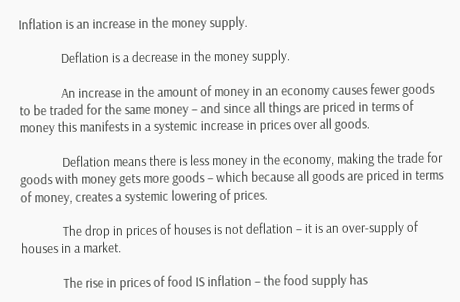Inflation is an increase in the money supply.

              Deflation is a decrease in the money supply.

              An increase in the amount of money in an economy causes fewer goods to be traded for the same money – and since all things are priced in terms of money this manifests in a systemic increase in prices over all goods.

              Deflation means there is less money in the economy, making the trade for goods with money gets more goods – which because all goods are priced in terms of money, creates a systemic lowering of prices.

              The drop in prices of houses is not deflation – it is an over-supply of houses in a market.

              The rise in prices of food IS inflation – the food supply has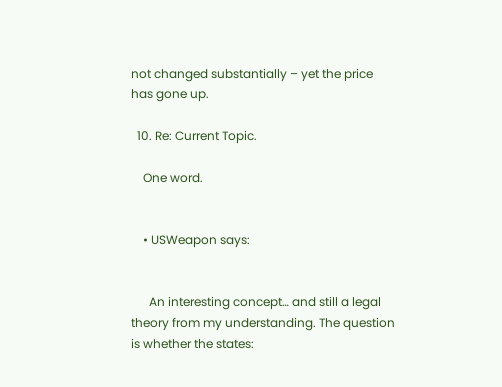not changed substantially – yet the price has gone up.

  10. Re: Current Topic.

    One word.


    • USWeapon says:


      An interesting concept… and still a legal theory from my understanding. The question is whether the states: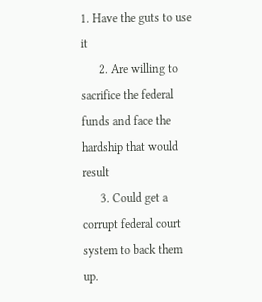1. Have the guts to use it
      2. Are willing to sacrifice the federal funds and face the hardship that would result
      3. Could get a corrupt federal court system to back them up.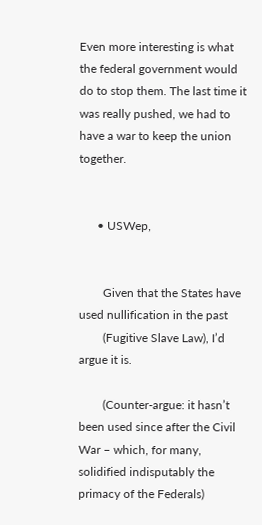Even more interesting is what the federal government would do to stop them. The last time it was really pushed, we had to have a war to keep the union together.


      • USWep,


        Given that the States have used nullification in the past
        (Fugitive Slave Law), I’d argue it is.

        (Counter-argue: it hasn’t been used since after the Civil War – which, for many, solidified indisputably the primacy of the Federals)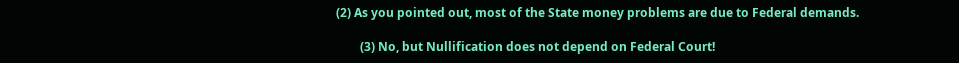(2) As you pointed out, most of the State money problems are due to Federal demands.

        (3) No, but Nullification does not depend on Federal Court!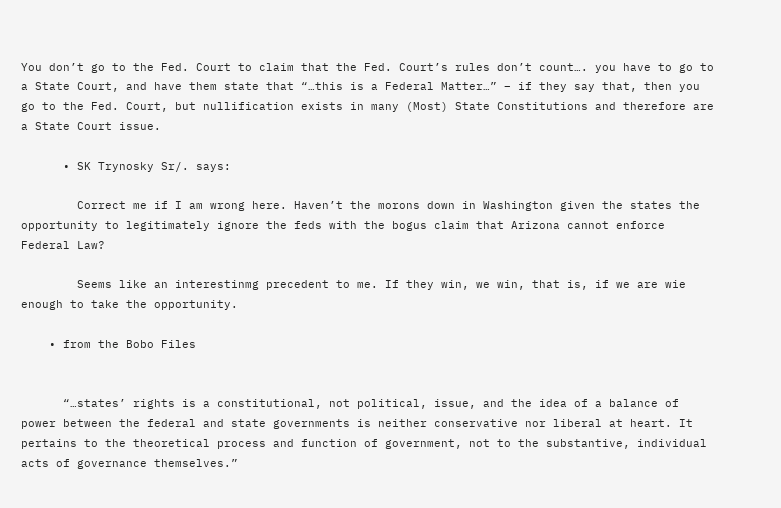You don’t go to the Fed. Court to claim that the Fed. Court’s rules don’t count…. you have to go to a State Court, and have them state that “…this is a Federal Matter…” – if they say that, then you go to the Fed. Court, but nullification exists in many (Most) State Constitutions and therefore are a State Court issue.

      • SK Trynosky Sr/. says:

        Correct me if I am wrong here. Haven’t the morons down in Washington given the states the opportunity to legitimately ignore the feds with the bogus claim that Arizona cannot enforce Federal Law?

        Seems like an interestinmg precedent to me. If they win, we win, that is, if we are wie enough to take the opportunity.

    • from the Bobo Files


      “…states’ rights is a constitutional, not political, issue, and the idea of a balance of power between the federal and state governments is neither conservative nor liberal at heart. It pertains to the theoretical process and function of government, not to the substantive, individual acts of governance themselves.”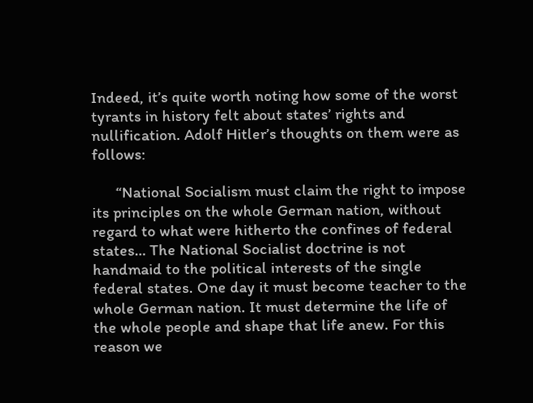Indeed, it’s quite worth noting how some of the worst tyrants in history felt about states’ rights and nullification. Adolf Hitler’s thoughts on them were as follows:

      “National Socialism must claim the right to impose its principles on the whole German nation, without regard to what were hitherto the confines of federal states… The National Socialist doctrine is not handmaid to the political interests of the single federal states. One day it must become teacher to the whole German nation. It must determine the life of the whole people and shape that life anew. For this reason we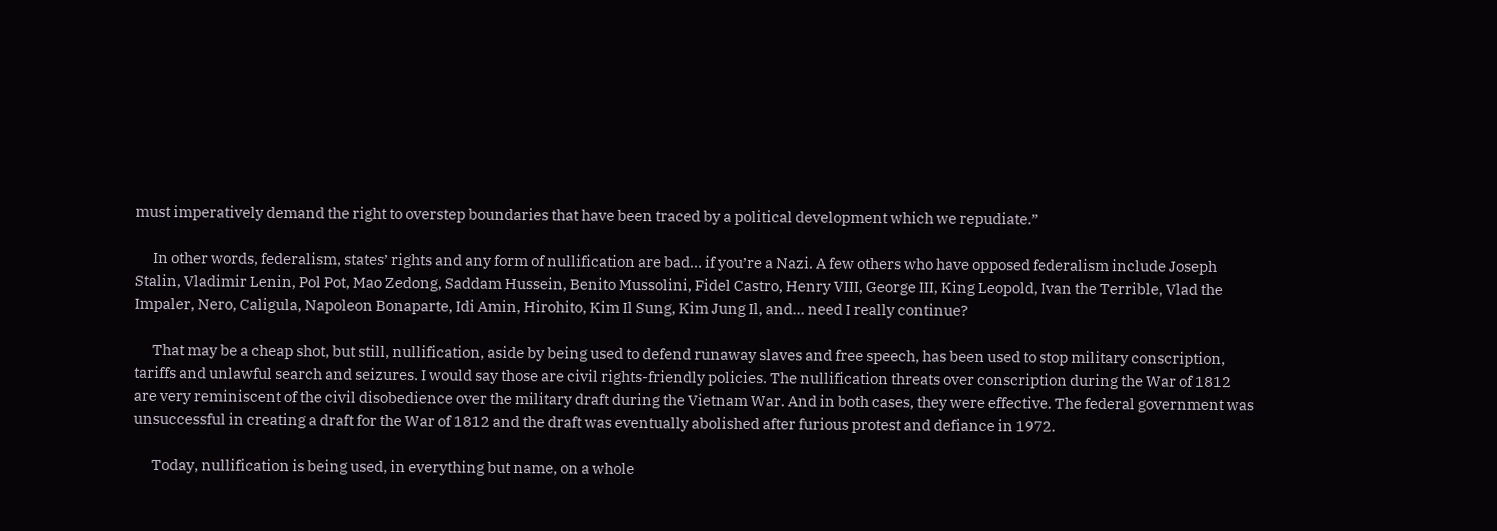must imperatively demand the right to overstep boundaries that have been traced by a political development which we repudiate.”

      In other words, federalism, states’ rights and any form of nullification are bad… if you’re a Nazi. A few others who have opposed federalism include Joseph Stalin, Vladimir Lenin, Pol Pot, Mao Zedong, Saddam Hussein, Benito Mussolini, Fidel Castro, Henry VIII, George III, King Leopold, Ivan the Terrible, Vlad the Impaler, Nero, Caligula, Napoleon Bonaparte, Idi Amin, Hirohito, Kim Il Sung, Kim Jung Il, and… need I really continue?

      That may be a cheap shot, but still, nullification, aside by being used to defend runaway slaves and free speech, has been used to stop military conscription, tariffs and unlawful search and seizures. I would say those are civil rights-friendly policies. The nullification threats over conscription during the War of 1812 are very reminiscent of the civil disobedience over the military draft during the Vietnam War. And in both cases, they were effective. The federal government was unsuccessful in creating a draft for the War of 1812 and the draft was eventually abolished after furious protest and defiance in 1972.

      Today, nullification is being used, in everything but name, on a whole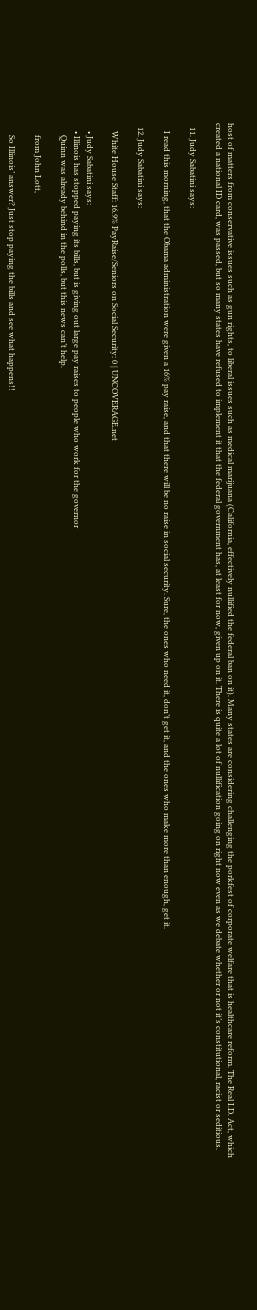host of matters from conservative issues such as gun rights, to liberal issues such as medical marijuana (California, effectively nullified the federal ban on it). Many states are considering challenging the porkfest of corporate welfare that is healthcare reform. The Real I.D. Act, which created a national ID card, was passed, but so many states have refused to implement it that the federal government has, at least for now, given up on it. There is quite a lot of nullification going on right now even as we debate whether or not it’s constitutional, racist or seditious.

  11. Judy Sabatini says:

    I read this morning, that the Obama administration were given a 16% pay raise, and that there will be no raise in social security. Sure, the ones who need it, don’t get it, and the ones who make more than enough, get it.

  12. Judy Sabatini says:

    White House Staff: 16.9% PayRaise/Seniors on Social Security: 0 | UNCOVERAGE.net

    • Judy Sabatini says:
    • Illinois has stopped paying its bills, but is giving out large pay raises to people who work for the governor
      Quinn was already behind in the polls, but this news can’t help.

      from John Lott,

      So Illinois’ answer? Just stop paying the bills and see what happens!!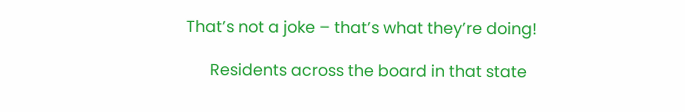That’s not a joke – that’s what they’re doing!

      Residents across the board in that state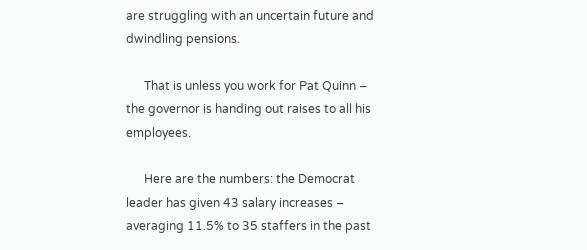are struggling with an uncertain future and dwindling pensions.

      That is unless you work for Pat Quinn – the governor is handing out raises to all his employees.

      Here are the numbers: the Democrat leader has given 43 salary increases – averaging 11.5% to 35 staffers in the past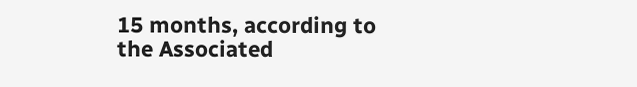15 months, according to the Associated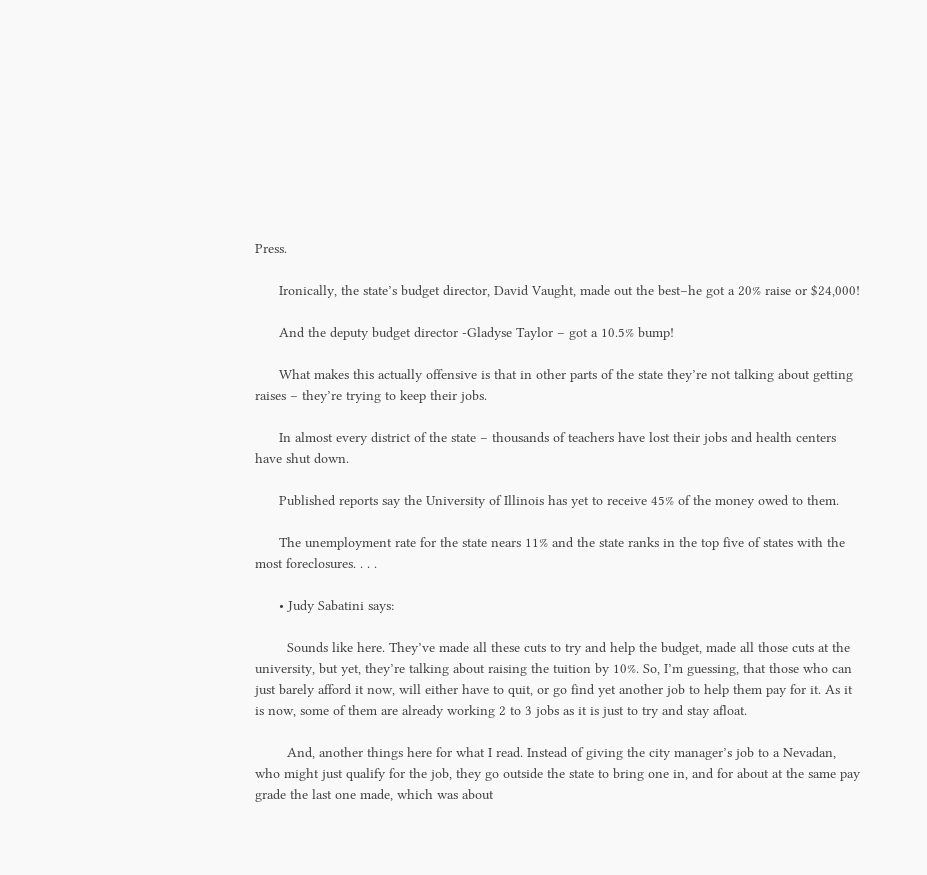Press.

      Ironically, the state’s budget director, David Vaught, made out the best–he got a 20% raise or $24,000!

      And the deputy budget director -Gladyse Taylor – got a 10.5% bump!

      What makes this actually offensive is that in other parts of the state they’re not talking about getting raises – they’re trying to keep their jobs.

      In almost every district of the state – thousands of teachers have lost their jobs and health centers have shut down.

      Published reports say the University of Illinois has yet to receive 45% of the money owed to them.

      The unemployment rate for the state nears 11% and the state ranks in the top five of states with the most foreclosures. . . .

      • Judy Sabatini says:

        Sounds like here. They’ve made all these cuts to try and help the budget, made all those cuts at the university, but yet, they’re talking about raising the tuition by 10%. So, I’m guessing, that those who can just barely afford it now, will either have to quit, or go find yet another job to help them pay for it. As it is now, some of them are already working 2 to 3 jobs as it is just to try and stay afloat.

        And, another things here for what I read. Instead of giving the city manager’s job to a Nevadan, who might just qualify for the job, they go outside the state to bring one in, and for about at the same pay grade the last one made, which was about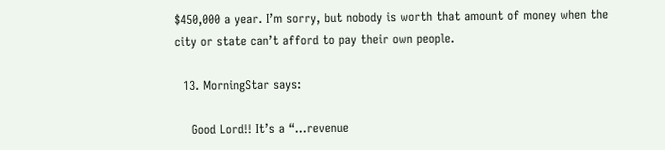$450,000 a year. I’m sorry, but nobody is worth that amount of money when the city or state can’t afford to pay their own people.

  13. MorningStar says:

    Good Lord!! It’s a “…revenue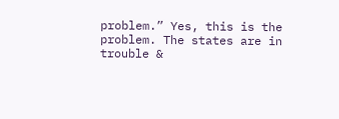problem.” Yes, this is the problem. The states are in trouble &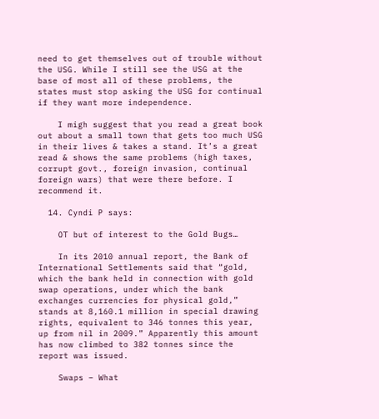need to get themselves out of trouble without the USG. While I still see the USG at the base of most all of these problems, the states must stop asking the USG for continual if they want more independence.

    I migh suggest that you read a great book out about a small town that gets too much USG in their lives & takes a stand. It’s a great read & shows the same problems (high taxes, corrupt govt., foreign invasion, continual foreign wars) that were there before. I recommend it.

  14. Cyndi P says:

    OT but of interest to the Gold Bugs…

    In its 2010 annual report, the Bank of International Settlements said that “gold, which the bank held in connection with gold swap operations, under which the bank exchanges currencies for physical gold,” stands at 8,160.1 million in special drawing rights, equivalent to 346 tonnes this year, up from nil in 2009.” Apparently this amount has now climbed to 382 tonnes since the report was issued.

    Swaps – What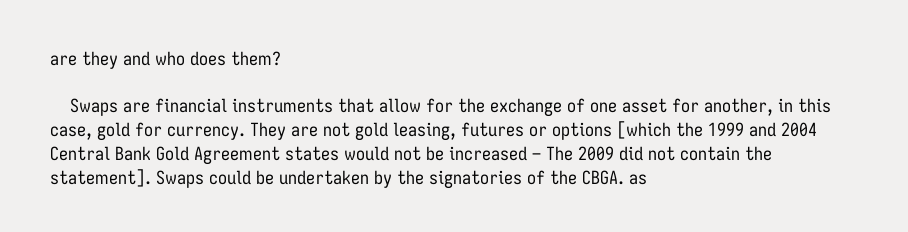are they and who does them?

    Swaps are financial instruments that allow for the exchange of one asset for another, in this case, gold for currency. They are not gold leasing, futures or options [which the 1999 and 2004 Central Bank Gold Agreement states would not be increased – The 2009 did not contain the statement]. Swaps could be undertaken by the signatories of the CBGA. as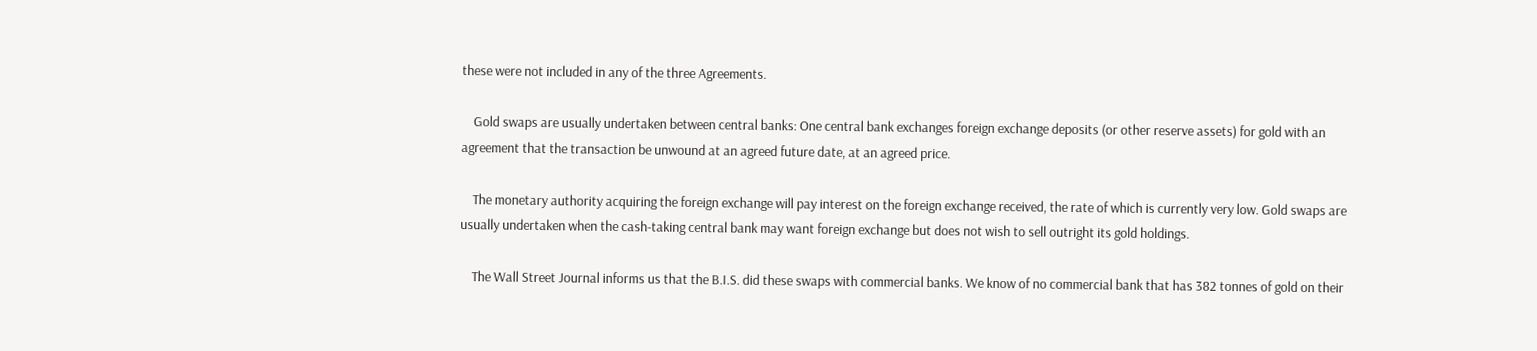these were not included in any of the three Agreements.

    Gold swaps are usually undertaken between central banks: One central bank exchanges foreign exchange deposits (or other reserve assets) for gold with an agreement that the transaction be unwound at an agreed future date, at an agreed price.

    The monetary authority acquiring the foreign exchange will pay interest on the foreign exchange received, the rate of which is currently very low. Gold swaps are usually undertaken when the cash-taking central bank may want foreign exchange but does not wish to sell outright its gold holdings.

    The Wall Street Journal informs us that the B.I.S. did these swaps with commercial banks. We know of no commercial bank that has 382 tonnes of gold on their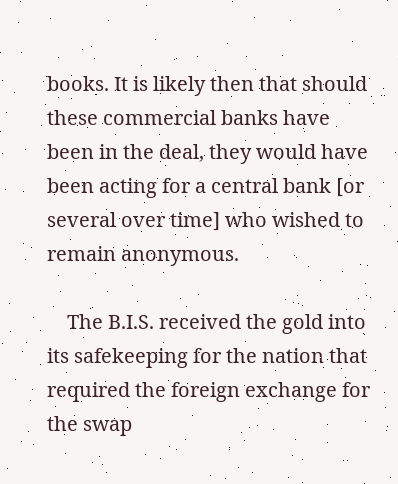books. It is likely then that should these commercial banks have been in the deal, they would have been acting for a central bank [or several over time] who wished to remain anonymous.

    The B.I.S. received the gold into its safekeeping for the nation that required the foreign exchange for the swap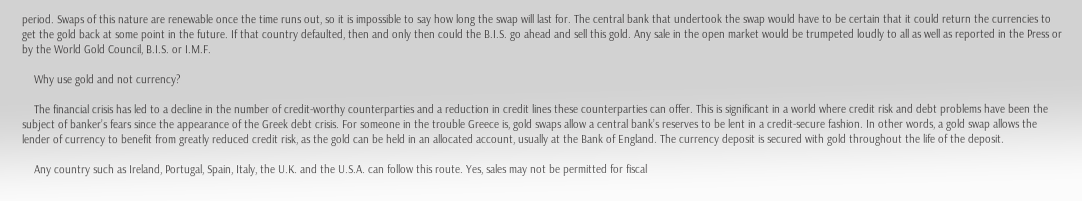period. Swaps of this nature are renewable once the time runs out, so it is impossible to say how long the swap will last for. The central bank that undertook the swap would have to be certain that it could return the currencies to get the gold back at some point in the future. If that country defaulted, then and only then could the B.I.S. go ahead and sell this gold. Any sale in the open market would be trumpeted loudly to all as well as reported in the Press or by the World Gold Council, B.I.S. or I.M.F.

    Why use gold and not currency?

    The financial crisis has led to a decline in the number of credit-worthy counterparties and a reduction in credit lines these counterparties can offer. This is significant in a world where credit risk and debt problems have been the subject of banker’s fears since the appearance of the Greek debt crisis. For someone in the trouble Greece is, gold swaps allow a central bank’s reserves to be lent in a credit-secure fashion. In other words, a gold swap allows the lender of currency to benefit from greatly reduced credit risk, as the gold can be held in an allocated account, usually at the Bank of England. The currency deposit is secured with gold throughout the life of the deposit.

    Any country such as Ireland, Portugal, Spain, Italy, the U.K. and the U.S.A. can follow this route. Yes, sales may not be permitted for fiscal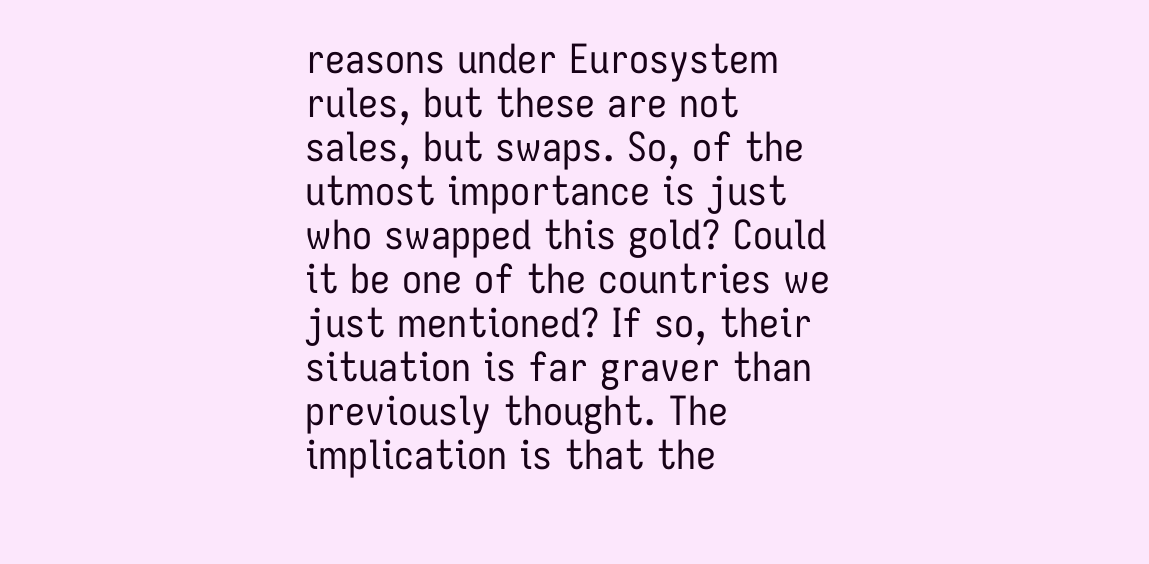reasons under Eurosystem rules, but these are not sales, but swaps. So, of the utmost importance is just who swapped this gold? Could it be one of the countries we just mentioned? If so, their situation is far graver than previously thought. The implication is that the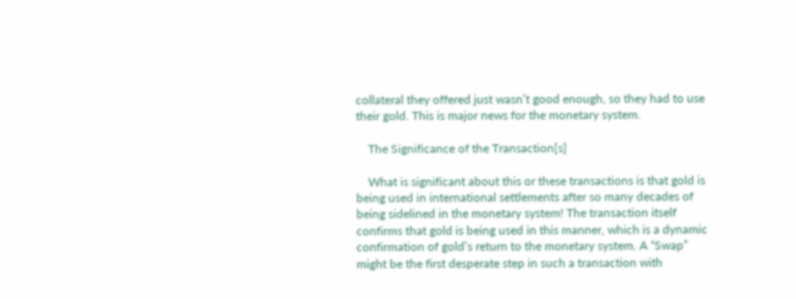collateral they offered just wasn’t good enough, so they had to use their gold. This is major news for the monetary system.

    The Significance of the Transaction[s]

    What is significant about this or these transactions is that gold is being used in international settlements after so many decades of being sidelined in the monetary system! The transaction itself confirms that gold is being used in this manner, which is a dynamic confirmation of gold’s return to the monetary system. A “Swap” might be the first desperate step in such a transaction with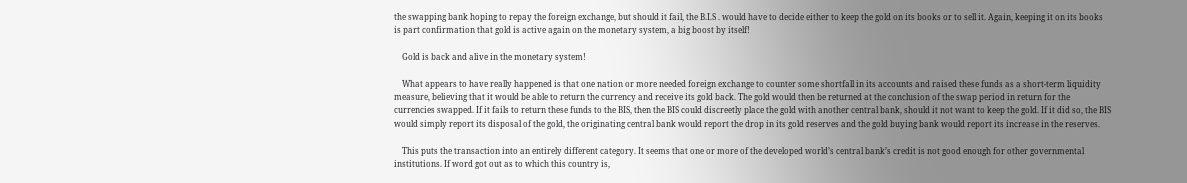the swapping bank hoping to repay the foreign exchange, but should it fail, the B.I.S . would have to decide either to keep the gold on its books or to sell it. Again, keeping it on its books is part confirmation that gold is active again on the monetary system, a big boost by itself!

    Gold is back and alive in the monetary system!

    What appears to have really happened is that one nation or more needed foreign exchange to counter some shortfall in its accounts and raised these funds as a short-term liquidity measure, believing that it would be able to return the currency and receive its gold back. The gold would then be returned at the conclusion of the swap period in return for the currencies swapped. If it fails to return these funds to the BIS, then the BIS could discreetly place the gold with another central bank, should it not want to keep the gold. If it did so, the BIS would simply report its disposal of the gold, the originating central bank would report the drop in its gold reserves and the gold buying bank would report its increase in the reserves.

    This puts the transaction into an entirely different category. It seems that one or more of the developed world’s central bank’s credit is not good enough for other governmental institutions. If word got out as to which this country is,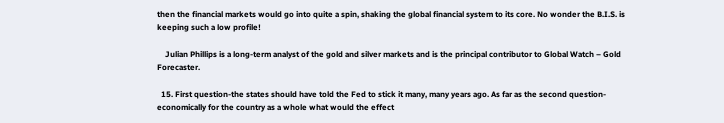then the financial markets would go into quite a spin, shaking the global financial system to its core. No wonder the B.I.S. is keeping such a low profile!

    Julian Phillips is a long-term analyst of the gold and silver markets and is the principal contributor to Global Watch – Gold Forecaster.

  15. First question-the states should have told the Fed to stick it many, many years ago. As far as the second question-economically for the country as a whole what would the effect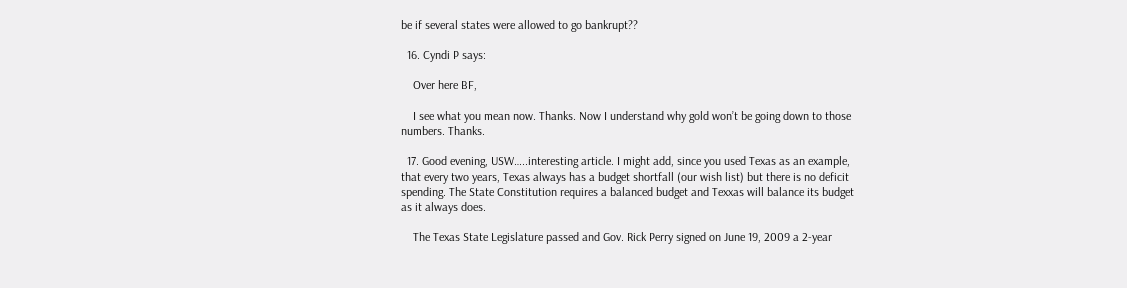be if several states were allowed to go bankrupt??

  16. Cyndi P says:

    Over here BF,

    I see what you mean now. Thanks. Now I understand why gold won’t be going down to those numbers. Thanks.

  17. Good evening, USW…..interesting article. I might add, since you used Texas as an example, that every two years, Texas always has a budget shortfall (our wish list) but there is no deficit spending. The State Constitution requires a balanced budget and Texxas will balance its budget as it always does.

    The Texas State Legislature passed and Gov. Rick Perry signed on June 19, 2009 a 2-year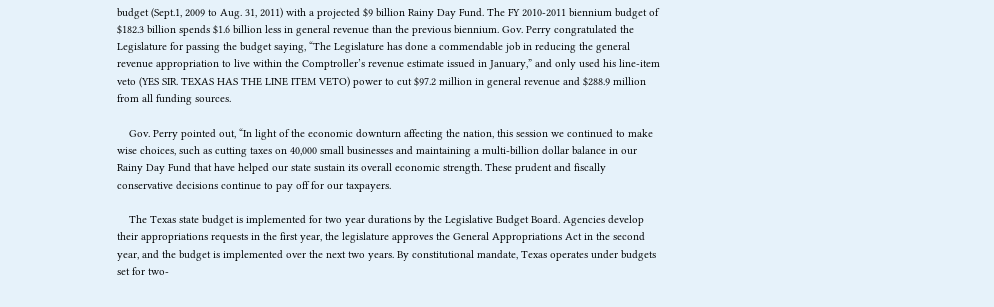budget (Sept.1, 2009 to Aug. 31, 2011) with a projected $9 billion Rainy Day Fund. The FY 2010-2011 biennium budget of $182.3 billion spends $1.6 billion less in general revenue than the previous biennium. Gov. Perry congratulated the Legislature for passing the budget saying, “The Legislature has done a commendable job in reducing the general revenue appropriation to live within the Comptroller’s revenue estimate issued in January,” and only used his line-item veto (YES SIR. TEXAS HAS THE LINE ITEM VETO) power to cut $97.2 million in general revenue and $288.9 million from all funding sources.

    Gov. Perry pointed out, “In light of the economic downturn affecting the nation, this session we continued to make wise choices, such as cutting taxes on 40,000 small businesses and maintaining a multi-billion dollar balance in our Rainy Day Fund that have helped our state sustain its overall economic strength. These prudent and fiscally conservative decisions continue to pay off for our taxpayers.

    The Texas state budget is implemented for two year durations by the Legislative Budget Board. Agencies develop their appropriations requests in the first year, the legislature approves the General Appropriations Act in the second year, and the budget is implemented over the next two years. By constitutional mandate, Texas operates under budgets set for two-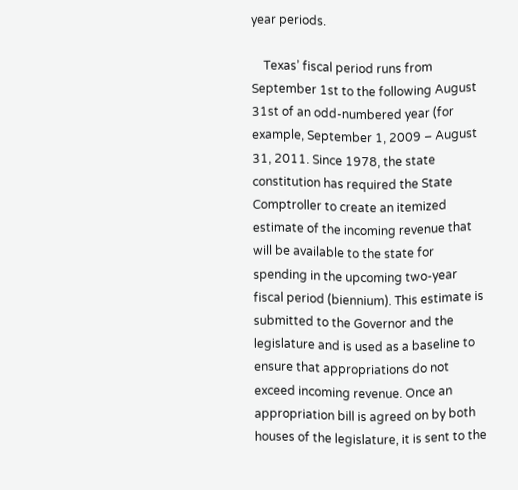year periods.

    Texas’ fiscal period runs from September 1st to the following August 31st of an odd-numbered year (for example, September 1, 2009 – August 31, 2011. Since 1978, the state constitution has required the State Comptroller to create an itemized estimate of the incoming revenue that will be available to the state for spending in the upcoming two-year fiscal period (biennium). This estimate is submitted to the Governor and the legislature and is used as a baseline to ensure that appropriations do not exceed incoming revenue. Once an appropriation bill is agreed on by both houses of the legislature, it is sent to the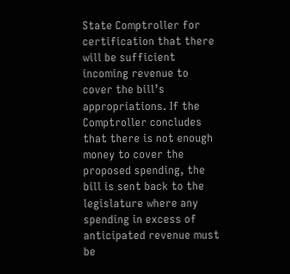State Comptroller for certification that there will be sufficient incoming revenue to cover the bill’s appropriations. If the Comptroller concludes that there is not enough money to cover the proposed spending, the bill is sent back to the legislature where any spending in excess of anticipated revenue must be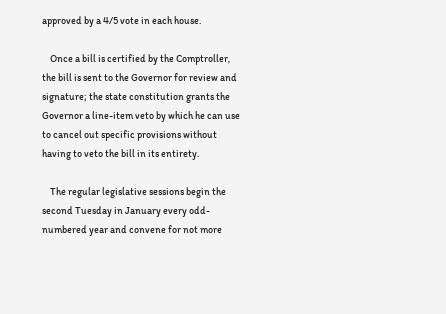approved by a 4/5 vote in each house.

    Once a bill is certified by the Comptroller, the bill is sent to the Governor for review and signature; the state constitution grants the Governor a line-item veto by which he can use to cancel out specific provisions without having to veto the bill in its entirety.

    The regular legislative sessions begin the second Tuesday in January every odd-numbered year and convene for not more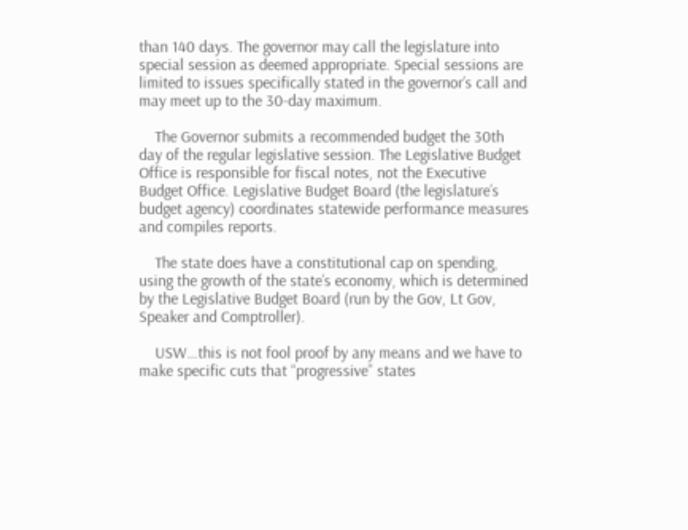than 140 days. The governor may call the legislature into special session as deemed appropriate. Special sessions are limited to issues specifically stated in the governor’s call and may meet up to the 30-day maximum.

    The Governor submits a recommended budget the 30th day of the regular legislative session. The Legislative Budget Office is responsible for fiscal notes, not the Executive Budget Office. Legislative Budget Board (the legislature’s budget agency) coordinates statewide performance measures and compiles reports.

    The state does have a constitutional cap on spending, using the growth of the state’s economy, which is determined by the Legislative Budget Board (run by the Gov, Lt Gov, Speaker and Comptroller).

    USW…this is not fool proof by any means and we have to make specific cuts that “progressive” states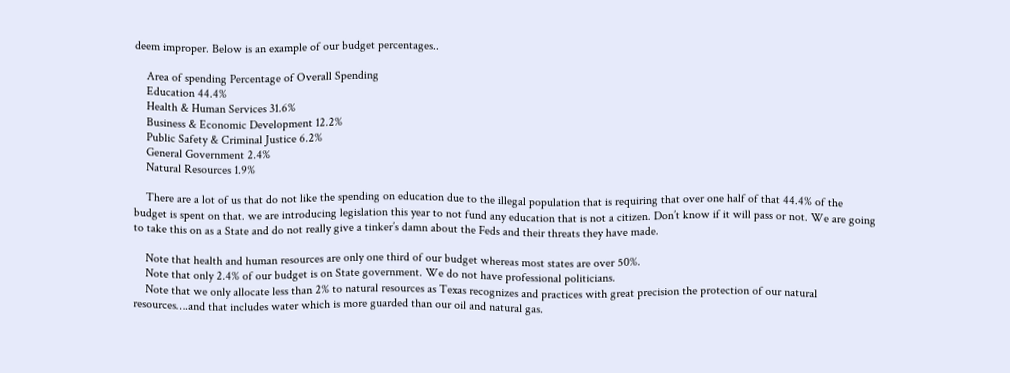deem improper. Below is an example of our budget percentages..

    Area of spending Percentage of Overall Spending
    Education 44.4%
    Health & Human Services 31.6%
    Business & Economic Development 12.2%
    Public Safety & Criminal Justice 6.2%
    General Government 2.4%
    Natural Resources 1.9%

    There are a lot of us that do not like the spending on education due to the illegal population that is requiring that over one half of that 44.4% of the budget is spent on that. we are introducing legislation this year to not fund any education that is not a citizen. Don’t know if it will pass or not. We are going to take this on as a State and do not really give a tinker’s damn about the Feds and their threats they have made.

    Note that health and human resources are only one third of our budget whereas most states are over 50%.
    Note that only 2.4% of our budget is on State government. We do not have professional politicians.
    Note that we only allocate less than 2% to natural resources as Texas recognizes and practices with great precision the protection of our natural resources….and that includes water which is more guarded than our oil and natural gas.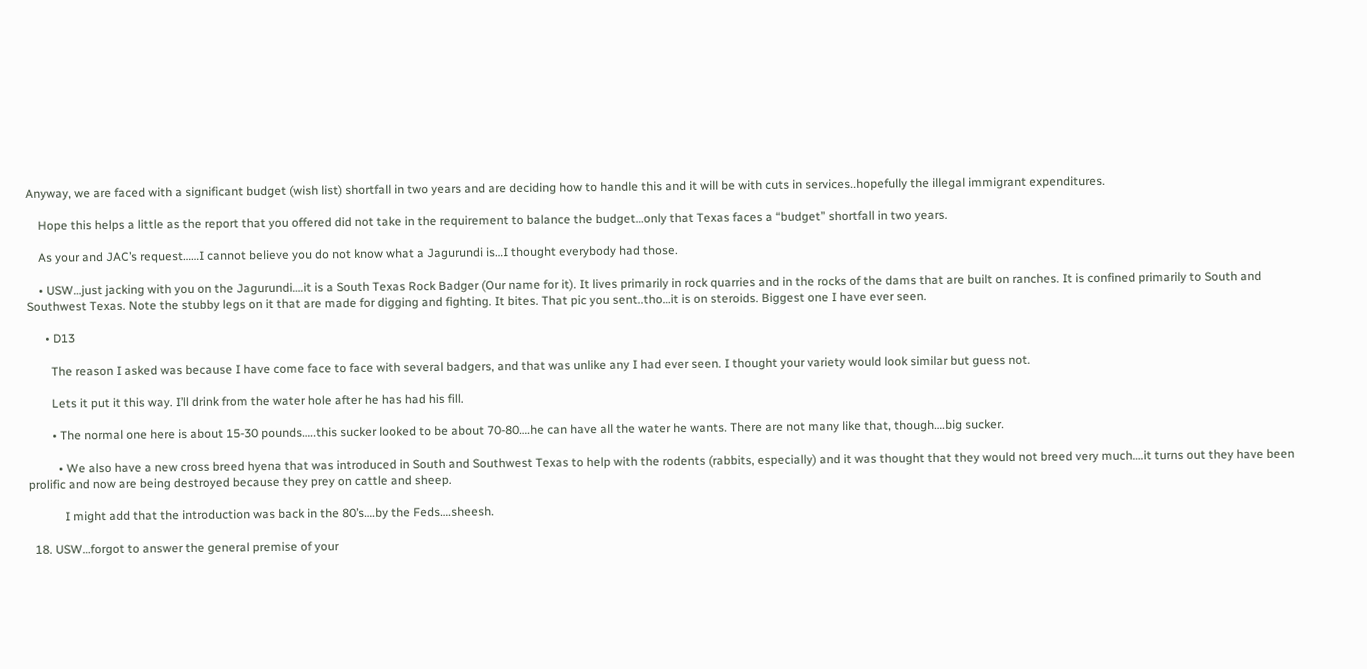Anyway, we are faced with a significant budget (wish list) shortfall in two years and are deciding how to handle this and it will be with cuts in services..hopefully the illegal immigrant expenditures.

    Hope this helps a little as the report that you offered did not take in the requirement to balance the budget…only that Texas faces a “budget” shortfall in two years.

    As your and JAC’s request……I cannot believe you do not know what a Jagurundi is…I thought everybody had those.

    • USW…just jacking with you on the Jagurundi….it is a South Texas Rock Badger (Our name for it). It lives primarily in rock quarries and in the rocks of the dams that are built on ranches. It is confined primarily to South and Southwest Texas. Note the stubby legs on it that are made for digging and fighting. It bites. That pic you sent..tho…it is on steroids. Biggest one I have ever seen.

      • D13

        The reason I asked was because I have come face to face with several badgers, and that was unlike any I had ever seen. I thought your variety would look similar but guess not.

        Lets it put it this way. I’ll drink from the water hole after he has had his fill.

        • The normal one here is about 15-30 pounds…..this sucker looked to be about 70-80….he can have all the water he wants. There are not many like that, though….big sucker.

          • We also have a new cross breed hyena that was introduced in South and Southwest Texas to help with the rodents (rabbits, especially) and it was thought that they would not breed very much….it turns out they have been prolific and now are being destroyed because they prey on cattle and sheep.

            I might add that the introduction was back in the 80’s….by the Feds….sheesh.

  18. USW…forgot to answer the general premise of your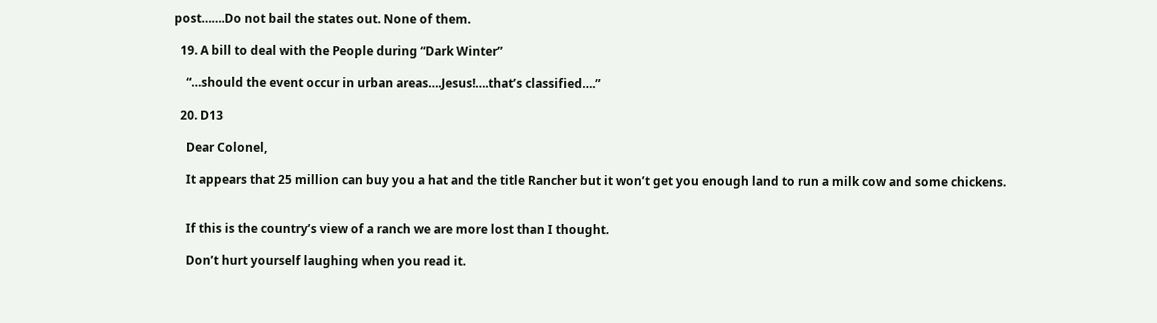post…….Do not bail the states out. None of them.

  19. A bill to deal with the People during “Dark Winter”

    “…should the event occur in urban areas….Jesus!….that’s classified….”

  20. D13

    Dear Colonel,

    It appears that 25 million can buy you a hat and the title Rancher but it won’t get you enough land to run a milk cow and some chickens.


    If this is the country’s view of a ranch we are more lost than I thought.

    Don’t hurt yourself laughing when you read it.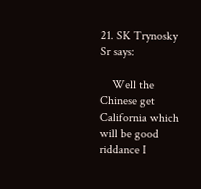21. SK Trynosky Sr says:

    Well the Chinese get California which will be good riddance I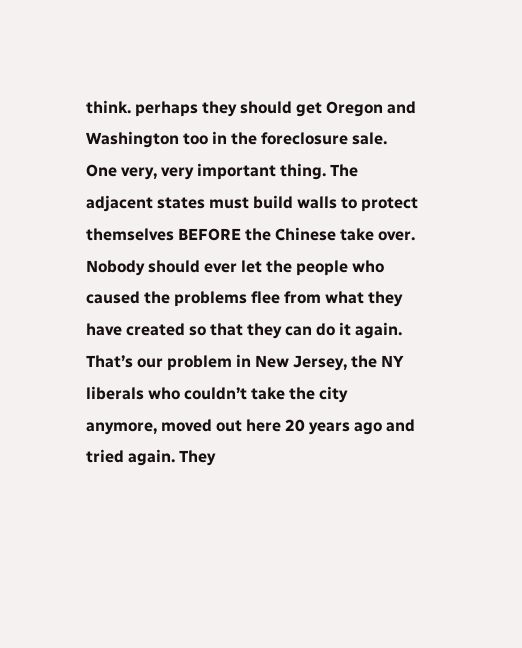think. perhaps they should get Oregon and Washington too in the foreclosure sale. One very, very important thing. The adjacent states must build walls to protect themselves BEFORE the Chinese take over. Nobody should ever let the people who caused the problems flee from what they have created so that they can do it again. That’s our problem in New Jersey, the NY liberals who couldn’t take the city anymore, moved out here 20 years ago and tried again. They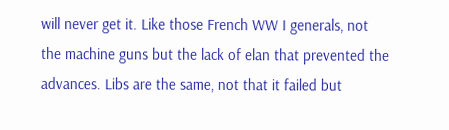will never get it. Like those French WW I generals, not the machine guns but the lack of elan that prevented the advances. Libs are the same, not that it failed but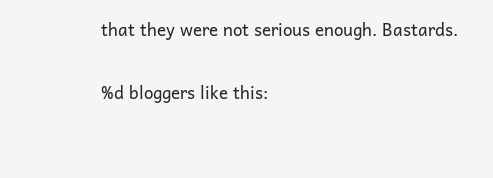that they were not serious enough. Bastards.

%d bloggers like this: